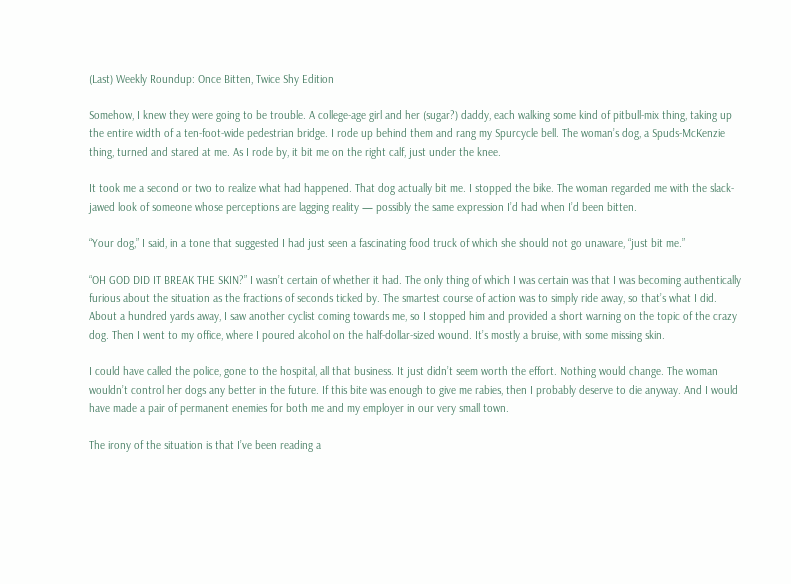(Last) Weekly Roundup: Once Bitten, Twice Shy Edition

Somehow, I knew they were going to be trouble. A college-age girl and her (sugar?) daddy, each walking some kind of pitbull-mix thing, taking up the entire width of a ten-foot-wide pedestrian bridge. I rode up behind them and rang my Spurcycle bell. The woman’s dog, a Spuds-McKenzie thing, turned and stared at me. As I rode by, it bit me on the right calf, just under the knee.

It took me a second or two to realize what had happened. That dog actually bit me. I stopped the bike. The woman regarded me with the slack-jawed look of someone whose perceptions are lagging reality — possibly the same expression I’d had when I’d been bitten.

“Your dog,” I said, in a tone that suggested I had just seen a fascinating food truck of which she should not go unaware, “just bit me.”

“OH GOD DID IT BREAK THE SKIN?” I wasn’t certain of whether it had. The only thing of which I was certain was that I was becoming authentically furious about the situation as the fractions of seconds ticked by. The smartest course of action was to simply ride away, so that’s what I did. About a hundred yards away, I saw another cyclist coming towards me, so I stopped him and provided a short warning on the topic of the crazy dog. Then I went to my office, where I poured alcohol on the half-dollar-sized wound. It’s mostly a bruise, with some missing skin.

I could have called the police, gone to the hospital, all that business. It just didn’t seem worth the effort. Nothing would change. The woman wouldn’t control her dogs any better in the future. If this bite was enough to give me rabies, then I probably deserve to die anyway. And I would have made a pair of permanent enemies for both me and my employer in our very small town.

The irony of the situation is that I’ve been reading a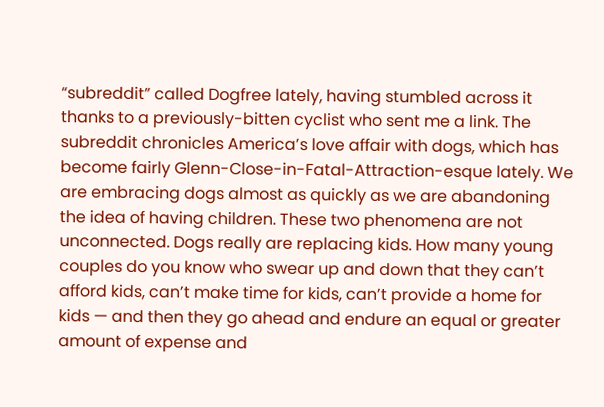“subreddit” called Dogfree lately, having stumbled across it thanks to a previously-bitten cyclist who sent me a link. The subreddit chronicles America’s love affair with dogs, which has become fairly Glenn-Close-in-Fatal-Attraction-esque lately. We are embracing dogs almost as quickly as we are abandoning the idea of having children. These two phenomena are not unconnected. Dogs really are replacing kids. How many young couples do you know who swear up and down that they can’t afford kids, can’t make time for kids, can’t provide a home for kids — and then they go ahead and endure an equal or greater amount of expense and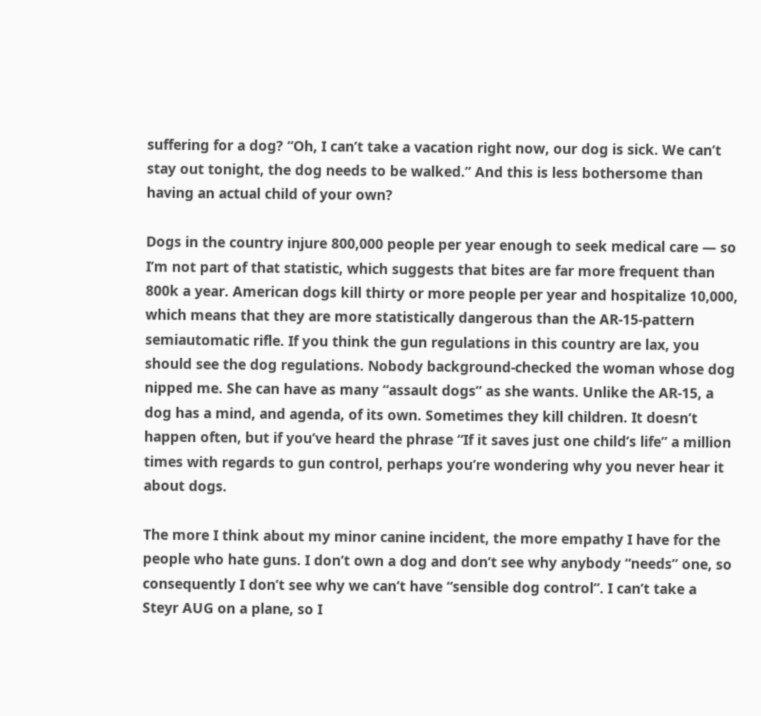suffering for a dog? “Oh, I can’t take a vacation right now, our dog is sick. We can’t stay out tonight, the dog needs to be walked.” And this is less bothersome than having an actual child of your own?

Dogs in the country injure 800,000 people per year enough to seek medical care — so I’m not part of that statistic, which suggests that bites are far more frequent than 800k a year. American dogs kill thirty or more people per year and hospitalize 10,000, which means that they are more statistically dangerous than the AR-15-pattern semiautomatic rifle. If you think the gun regulations in this country are lax, you should see the dog regulations. Nobody background-checked the woman whose dog nipped me. She can have as many “assault dogs” as she wants. Unlike the AR-15, a dog has a mind, and agenda, of its own. Sometimes they kill children. It doesn’t happen often, but if you’ve heard the phrase “If it saves just one child’s life” a million times with regards to gun control, perhaps you’re wondering why you never hear it about dogs.

The more I think about my minor canine incident, the more empathy I have for the people who hate guns. I don’t own a dog and don’t see why anybody “needs” one, so consequently I don’t see why we can’t have “sensible dog control”. I can’t take a Steyr AUG on a plane, so I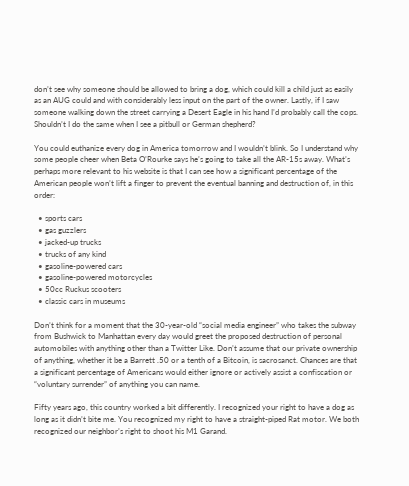don’t see why someone should be allowed to bring a dog, which could kill a child just as easily as an AUG could and with considerably less input on the part of the owner. Lastly, if I saw someone walking down the street carrying a Desert Eagle in his hand I’d probably call the cops. Shouldn’t I do the same when I see a pitbull or German shepherd?

You could euthanize every dog in America tomorrow and I wouldn’t blink. So I understand why some people cheer when Beta O’Rourke says he’s going to take all the AR-15s away. What’s perhaps more relevant to his website is that I can see how a significant percentage of the American people won’t lift a finger to prevent the eventual banning and destruction of, in this order:

  • sports cars
  • gas guzzlers
  • jacked-up trucks
  • trucks of any kind
  • gasoline-powered cars
  • gasoline-powered motorcycles
  • 50cc Ruckus scooters
  • classic cars in museums

Don’t think for a moment that the 30-year-old “social media engineer” who takes the subway from Bushwick to Manhattan every day would greet the proposed destruction of personal automobiles with anything other than a Twitter Like. Don’t assume that our private ownership of anything, whether it be a Barrett .50 or a tenth of a Bitcoin, is sacrosanct. Chances are that a significant percentage of Americans would either ignore or actively assist a confiscation or “voluntary surrender” of anything you can name.

Fifty years ago, this country worked a bit differently. I recognized your right to have a dog as long as it didn’t bite me. You recognized my right to have a straight-piped Rat motor. We both recognized our neighbor’s right to shoot his M1 Garand.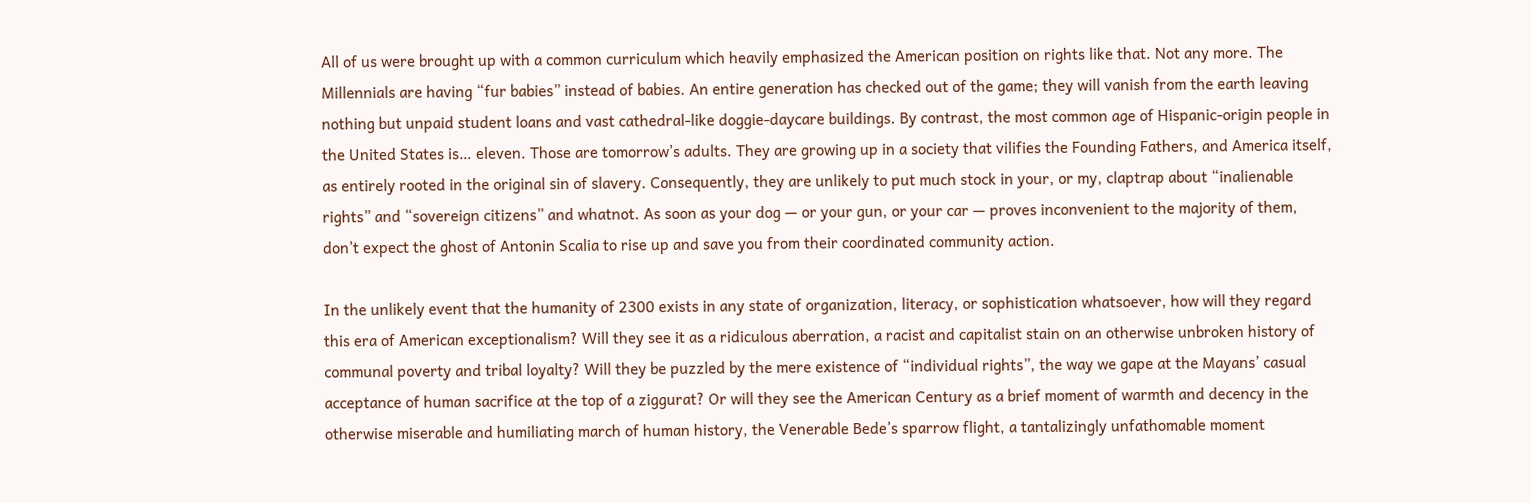All of us were brought up with a common curriculum which heavily emphasized the American position on rights like that. Not any more. The Millennials are having “fur babies” instead of babies. An entire generation has checked out of the game; they will vanish from the earth leaving nothing but unpaid student loans and vast cathedral-like doggie-daycare buildings. By contrast, the most common age of Hispanic-origin people in the United States is… eleven. Those are tomorrow’s adults. They are growing up in a society that vilifies the Founding Fathers, and America itself, as entirely rooted in the original sin of slavery. Consequently, they are unlikely to put much stock in your, or my, claptrap about “inalienable rights” and “sovereign citizens” and whatnot. As soon as your dog — or your gun, or your car — proves inconvenient to the majority of them, don’t expect the ghost of Antonin Scalia to rise up and save you from their coordinated community action.

In the unlikely event that the humanity of 2300 exists in any state of organization, literacy, or sophistication whatsoever, how will they regard this era of American exceptionalism? Will they see it as a ridiculous aberration, a racist and capitalist stain on an otherwise unbroken history of communal poverty and tribal loyalty? Will they be puzzled by the mere existence of “individual rights”, the way we gape at the Mayans’ casual acceptance of human sacrifice at the top of a ziggurat? Or will they see the American Century as a brief moment of warmth and decency in the otherwise miserable and humiliating march of human history, the Venerable Bede’s sparrow flight, a tantalizingly unfathomable moment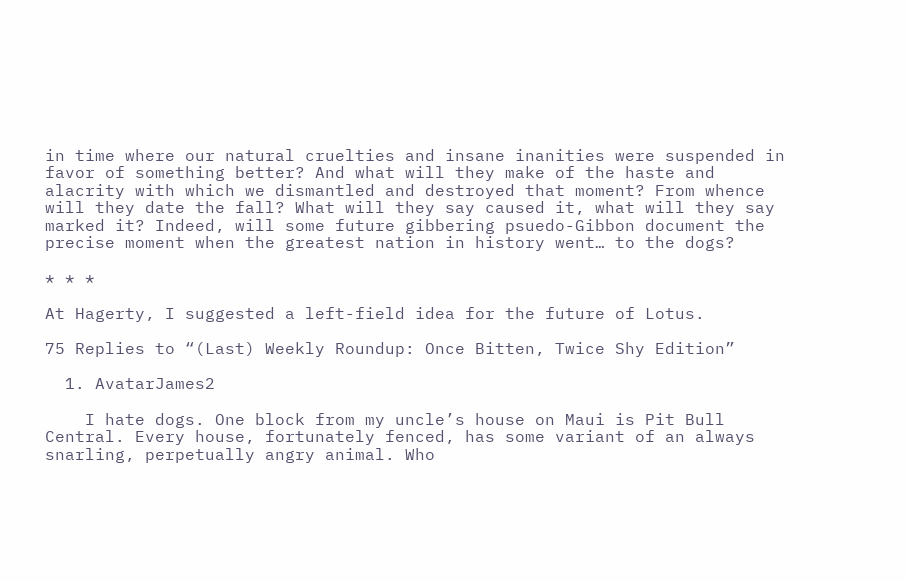in time where our natural cruelties and insane inanities were suspended in favor of something better? And what will they make of the haste and alacrity with which we dismantled and destroyed that moment? From whence will they date the fall? What will they say caused it, what will they say marked it? Indeed, will some future gibbering psuedo-Gibbon document the precise moment when the greatest nation in history went… to the dogs?

* * *

At Hagerty, I suggested a left-field idea for the future of Lotus.

75 Replies to “(Last) Weekly Roundup: Once Bitten, Twice Shy Edition”

  1. AvatarJames2

    I hate dogs. One block from my uncle’s house on Maui is Pit Bull Central. Every house, fortunately fenced, has some variant of an always snarling, perpetually angry animal. Who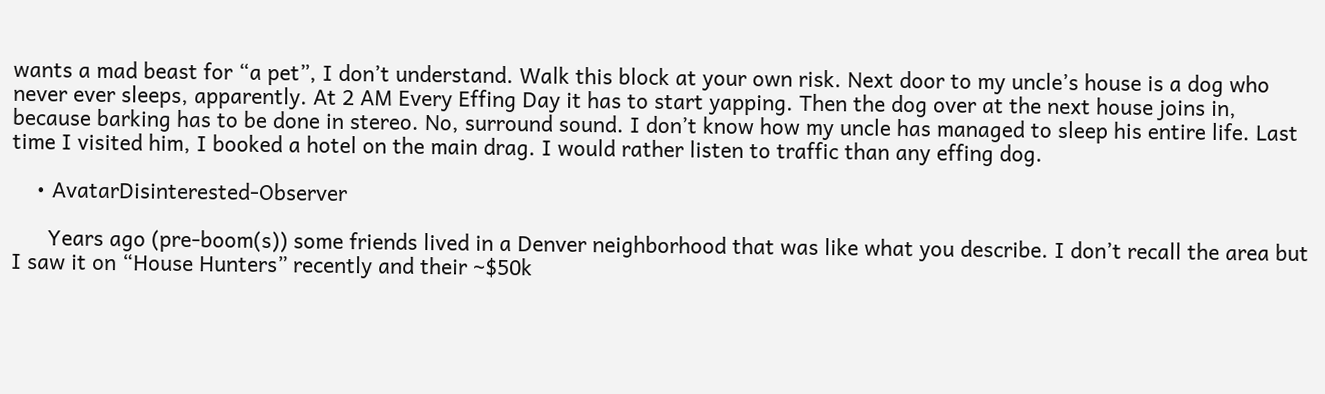wants a mad beast for “a pet”, I don’t understand. Walk this block at your own risk. Next door to my uncle’s house is a dog who never ever sleeps, apparently. At 2 AM Every Effing Day it has to start yapping. Then the dog over at the next house joins in, because barking has to be done in stereo. No, surround sound. I don’t know how my uncle has managed to sleep his entire life. Last time I visited him, I booked a hotel on the main drag. I would rather listen to traffic than any effing dog.

    • AvatarDisinterested-Observer

      Years ago (pre-boom(s)) some friends lived in a Denver neighborhood that was like what you describe. I don’t recall the area but I saw it on “House Hunters” recently and their ~$50k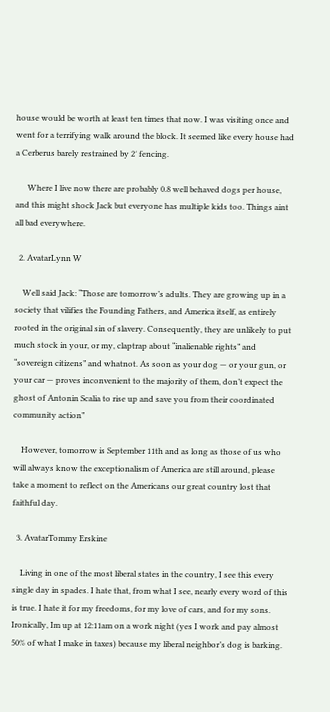house would be worth at least ten times that now. I was visiting once and went for a terrifying walk around the block. It seemed like every house had a Cerberus barely restrained by 2′ fencing.

      Where I live now there are probably 0.8 well behaved dogs per house, and this might shock Jack but everyone has multiple kids too. Things aint all bad everywhere.

  2. AvatarLynn W

    Well said Jack: “Those are tomorrow’s adults. They are growing up in a society that vilifies the Founding Fathers, and America itself, as entirely rooted in the original sin of slavery. Consequently, they are unlikely to put much stock in your, or my, claptrap about “inalienable rights” and “sovereign citizens” and whatnot. As soon as your dog — or your gun, or your car — proves inconvenient to the majority of them, don’t expect the ghost of Antonin Scalia to rise up and save you from their coordinated community action”

    However, tomorrow is September 11th and as long as those of us who will always know the exceptionalism of America are still around, please take a moment to reflect on the Americans our great country lost that faithful day.

  3. AvatarTommy Erskine

    Living in one of the most liberal states in the country, I see this every single day in spades. I hate that, from what I see, nearly every word of this is true. I hate it for my freedoms, for my love of cars, and for my sons. Ironically, Im up at 12:11am on a work night (yes I work and pay almost 50% of what I make in taxes) because my liberal neighbor’s dog is barking.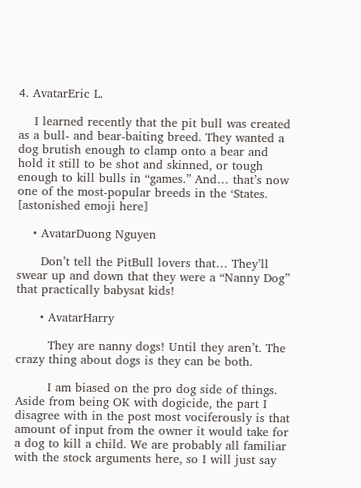4. AvatarEric L.

    I learned recently that the pit bull was created as a bull- and bear-baiting breed. They wanted a dog brutish enough to clamp onto a bear and hold it still to be shot and skinned, or tough enough to kill bulls in “games.” And… that’s now one of the most-popular breeds in the ‘States. [astonished emoji here]

    • AvatarDuong Nguyen

      Don’t tell the PitBull lovers that… They’ll swear up and down that they were a “Nanny Dog” that practically babysat kids!

      • AvatarHarry

        They are nanny dogs! Until they aren’t. The crazy thing about dogs is they can be both.

        I am biased on the pro dog side of things. Aside from being OK with dogicide, the part I disagree with in the post most vociferously is that amount of input from the owner it would take for a dog to kill a child. We are probably all familiar with the stock arguments here, so I will just say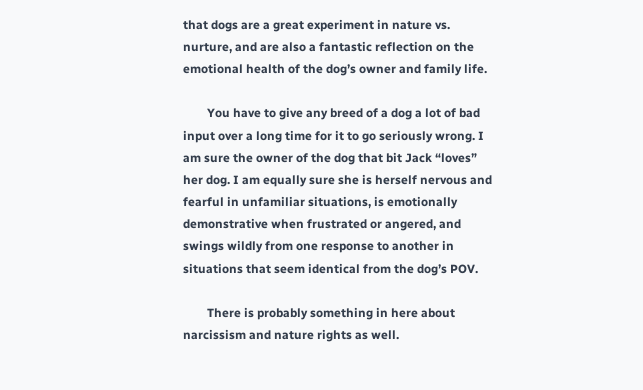that dogs are a great experiment in nature vs. nurture, and are also a fantastic reflection on the emotional health of the dog’s owner and family life.

        You have to give any breed of a dog a lot of bad input over a long time for it to go seriously wrong. I am sure the owner of the dog that bit Jack “loves” her dog. I am equally sure she is herself nervous and fearful in unfamiliar situations, is emotionally demonstrative when frustrated or angered, and swings wildly from one response to another in situations that seem identical from the dog’s POV.

        There is probably something in here about narcissism and nature rights as well.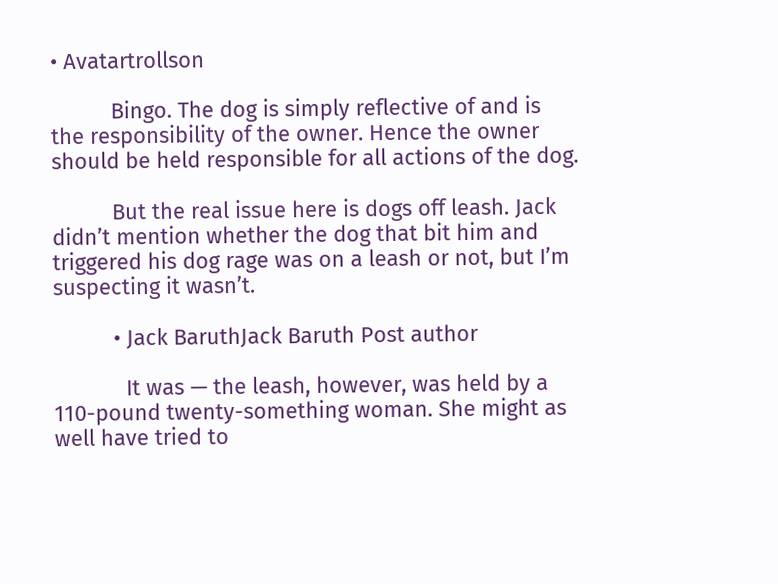• Avatartrollson

          Bingo. The dog is simply reflective of and is the responsibility of the owner. Hence the owner should be held responsible for all actions of the dog.

          But the real issue here is dogs off leash. Jack didn’t mention whether the dog that bit him and triggered his dog rage was on a leash or not, but I’m suspecting it wasn’t.

          • Jack BaruthJack Baruth Post author

            It was — the leash, however, was held by a 110-pound twenty-something woman. She might as well have tried to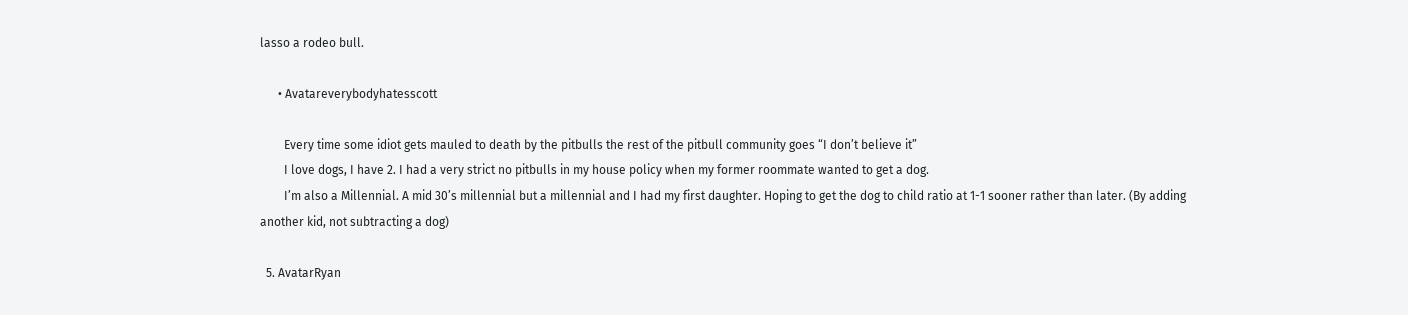lasso a rodeo bull.

      • Avatareverybodyhatesscott

        Every time some idiot gets mauled to death by the pitbulls the rest of the pitbull community goes “I don’t believe it”
        I love dogs, I have 2. I had a very strict no pitbulls in my house policy when my former roommate wanted to get a dog.
        I’m also a Millennial. A mid 30’s millennial but a millennial and I had my first daughter. Hoping to get the dog to child ratio at 1-1 sooner rather than later. (By adding another kid, not subtracting a dog)

  5. AvatarRyan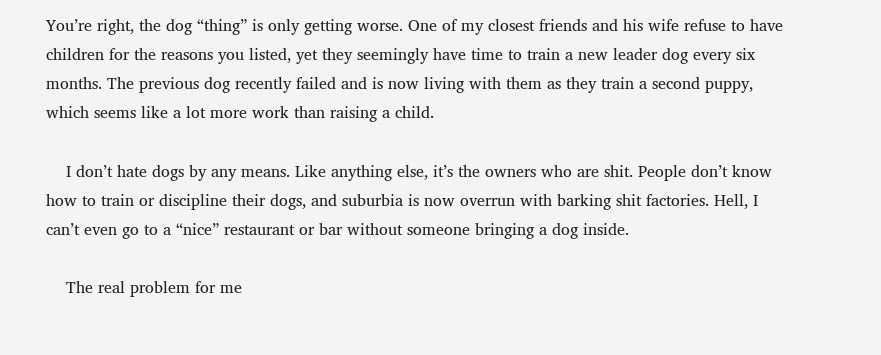You’re right, the dog “thing” is only getting worse. One of my closest friends and his wife refuse to have children for the reasons you listed, yet they seemingly have time to train a new leader dog every six months. The previous dog recently failed and is now living with them as they train a second puppy, which seems like a lot more work than raising a child.

    I don’t hate dogs by any means. Like anything else, it’s the owners who are shit. People don’t know how to train or discipline their dogs, and suburbia is now overrun with barking shit factories. Hell, I can’t even go to a “nice” restaurant or bar without someone bringing a dog inside.

    The real problem for me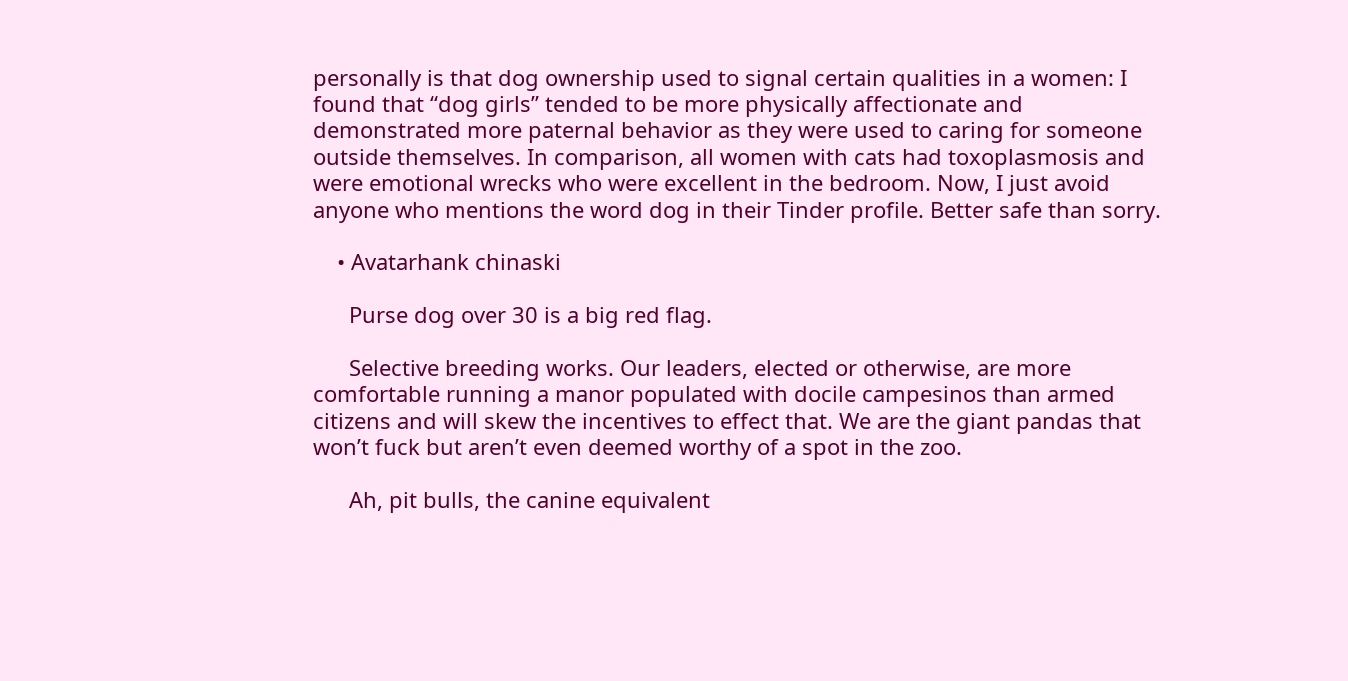personally is that dog ownership used to signal certain qualities in a women: I found that “dog girls” tended to be more physically affectionate and demonstrated more paternal behavior as they were used to caring for someone outside themselves. In comparison, all women with cats had toxoplasmosis and were emotional wrecks who were excellent in the bedroom. Now, I just avoid anyone who mentions the word dog in their Tinder profile. Better safe than sorry.

    • Avatarhank chinaski

      Purse dog over 30 is a big red flag.

      Selective breeding works. Our leaders, elected or otherwise, are more comfortable running a manor populated with docile campesinos than armed citizens and will skew the incentives to effect that. We are the giant pandas that won’t fuck but aren’t even deemed worthy of a spot in the zoo.

      Ah, pit bulls, the canine equivalent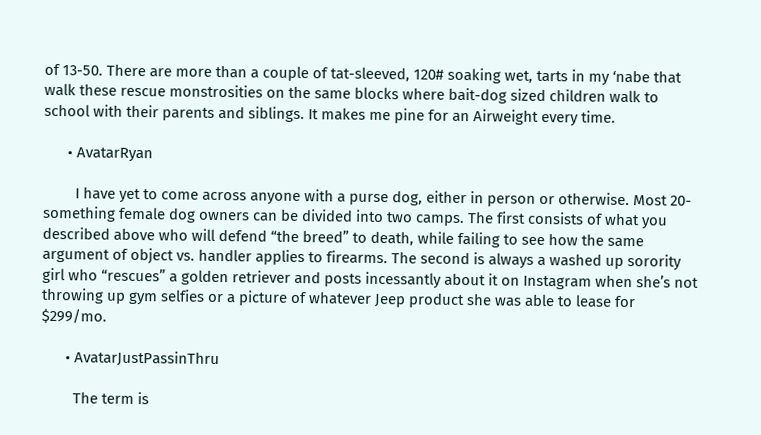of 13-50. There are more than a couple of tat-sleeved, 120# soaking wet, tarts in my ‘nabe that walk these rescue monstrosities on the same blocks where bait-dog sized children walk to school with their parents and siblings. It makes me pine for an Airweight every time.

      • AvatarRyan

        I have yet to come across anyone with a purse dog, either in person or otherwise. Most 20-something female dog owners can be divided into two camps. The first consists of what you described above who will defend “the breed” to death, while failing to see how the same argument of object vs. handler applies to firearms. The second is always a washed up sorority girl who “rescues” a golden retriever and posts incessantly about it on Instagram when she’s not throwing up gym selfies or a picture of whatever Jeep product she was able to lease for $299/mo.

      • AvatarJustPassinThru

        The term is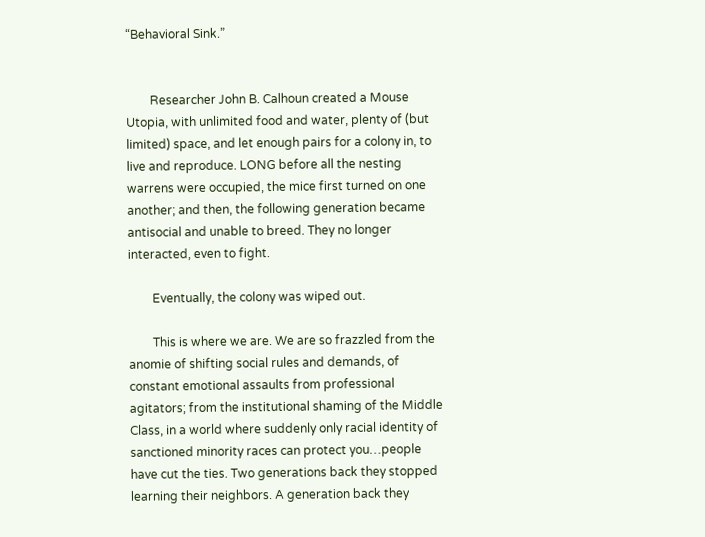“Behavioral Sink.”


        Researcher John B. Calhoun created a Mouse Utopia, with unlimited food and water, plenty of (but limited) space, and let enough pairs for a colony in, to live and reproduce. LONG before all the nesting warrens were occupied, the mice first turned on one another; and then, the following generation became antisocial and unable to breed. They no longer interacted, even to fight.

        Eventually, the colony was wiped out.

        This is where we are. We are so frazzled from the anomie of shifting social rules and demands, of constant emotional assaults from professional agitators; from the institutional shaming of the Middle Class, in a world where suddenly only racial identity of sanctioned minority races can protect you…people have cut the ties. Two generations back they stopped learning their neighbors. A generation back they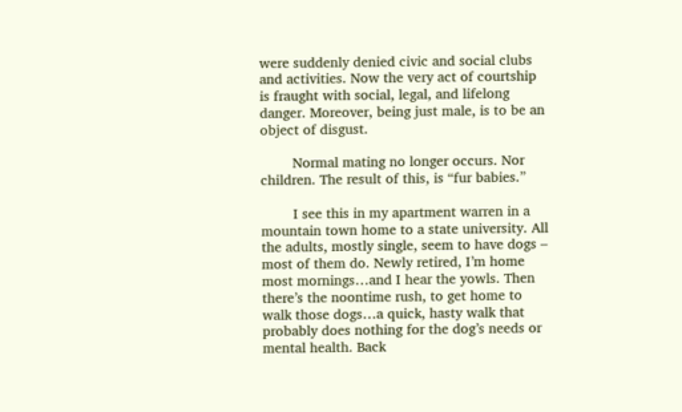were suddenly denied civic and social clubs and activities. Now the very act of courtship is fraught with social, legal, and lifelong danger. Moreover, being just male, is to be an object of disgust.

        Normal mating no longer occurs. Nor children. The result of this, is “fur babies.”

        I see this in my apartment warren in a mountain town home to a state university. All the adults, mostly single, seem to have dogs – most of them do. Newly retired, I’m home most mornings…and I hear the yowls. Then there’s the noontime rush, to get home to walk those dogs…a quick, hasty walk that probably does nothing for the dog’s needs or mental health. Back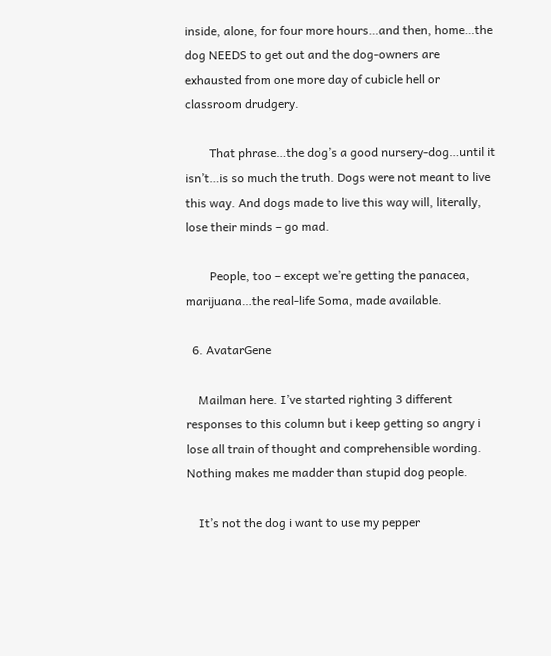inside, alone, for four more hours…and then, home…the dog NEEDS to get out and the dog-owners are exhausted from one more day of cubicle hell or classroom drudgery.

        That phrase…the dog’s a good nursery-dog…until it isn’t…is so much the truth. Dogs were not meant to live this way. And dogs made to live this way will, literally, lose their minds – go mad.

        People, too – except we’re getting the panacea, marijuana…the real-life Soma, made available.

  6. AvatarGene

    Mailman here. I’ve started righting 3 different responses to this column but i keep getting so angry i lose all train of thought and comprehensible wording. Nothing makes me madder than stupid dog people.

    It’s not the dog i want to use my pepper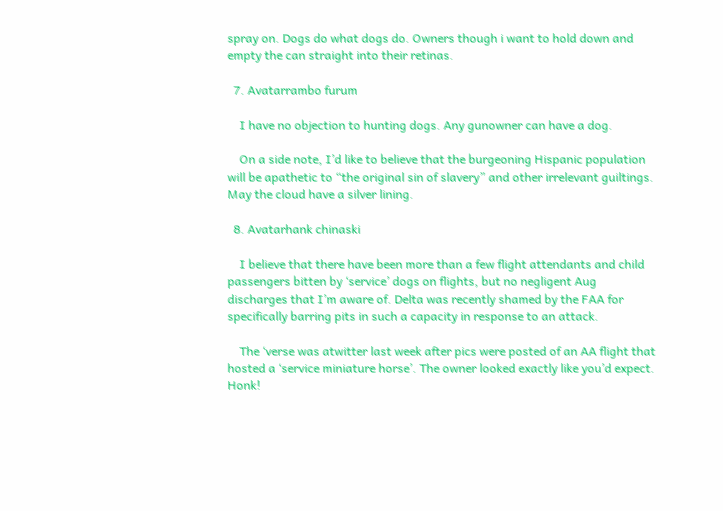spray on. Dogs do what dogs do. Owners though i want to hold down and empty the can straight into their retinas.

  7. Avatarrambo furum

    I have no objection to hunting dogs. Any gunowner can have a dog.

    On a side note, I’d like to believe that the burgeoning Hispanic population will be apathetic to “the original sin of slavery” and other irrelevant guiltings. May the cloud have a silver lining.

  8. Avatarhank chinaski

    I believe that there have been more than a few flight attendants and child passengers bitten by ‘service’ dogs on flights, but no negligent Aug discharges that I’m aware of. Delta was recently shamed by the FAA for specifically barring pits in such a capacity in response to an attack.

    The ‘verse was atwitter last week after pics were posted of an AA flight that hosted a ‘service miniature horse’. The owner looked exactly like you’d expect. Honk!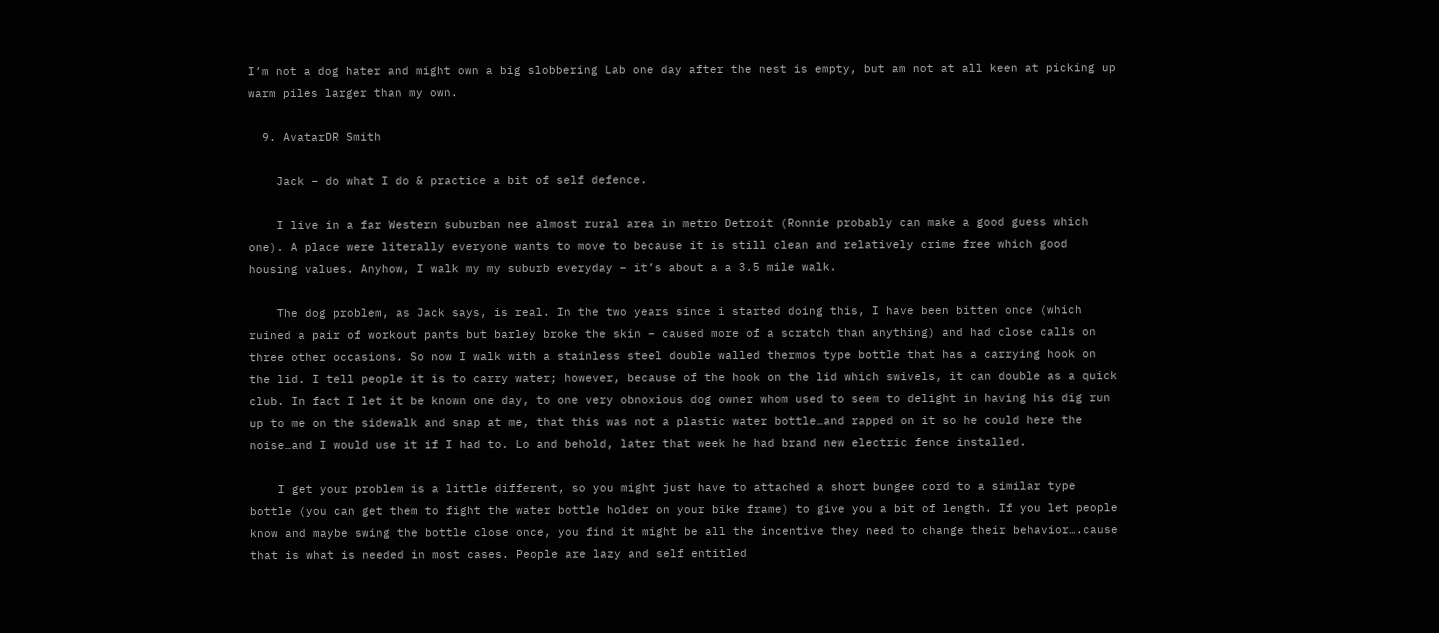I’m not a dog hater and might own a big slobbering Lab one day after the nest is empty, but am not at all keen at picking up warm piles larger than my own.

  9. AvatarDR Smith

    Jack – do what I do & practice a bit of self defence.

    I live in a far Western suburban nee almost rural area in metro Detroit (Ronnie probably can make a good guess which one). A place were literally everyone wants to move to because it is still clean and relatively crime free which good housing values. Anyhow, I walk my my suburb everyday – it’s about a a 3.5 mile walk.

    The dog problem, as Jack says, is real. In the two years since i started doing this, I have been bitten once (which ruined a pair of workout pants but barley broke the skin – caused more of a scratch than anything) and had close calls on three other occasions. So now I walk with a stainless steel double walled thermos type bottle that has a carrying hook on the lid. I tell people it is to carry water; however, because of the hook on the lid which swivels, it can double as a quick club. In fact I let it be known one day, to one very obnoxious dog owner whom used to seem to delight in having his dig run up to me on the sidewalk and snap at me, that this was not a plastic water bottle…and rapped on it so he could here the noise…and I would use it if I had to. Lo and behold, later that week he had brand new electric fence installed.

    I get your problem is a little different, so you might just have to attached a short bungee cord to a similar type bottle (you can get them to fight the water bottle holder on your bike frame) to give you a bit of length. If you let people know and maybe swing the bottle close once, you find it might be all the incentive they need to change their behavior….cause that is what is needed in most cases. People are lazy and self entitled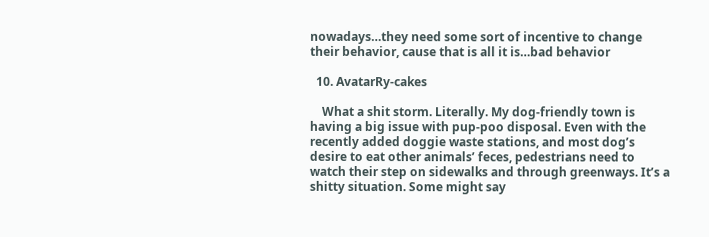nowadays…they need some sort of incentive to change their behavior, cause that is all it is…bad behavior

  10. AvatarRy-cakes

    What a shit storm. Literally. My dog-friendly town is having a big issue with pup-poo disposal. Even with the recently added doggie waste stations, and most dog’s desire to eat other animals’ feces, pedestrians need to watch their step on sidewalks and through greenways. It’s a shitty situation. Some might say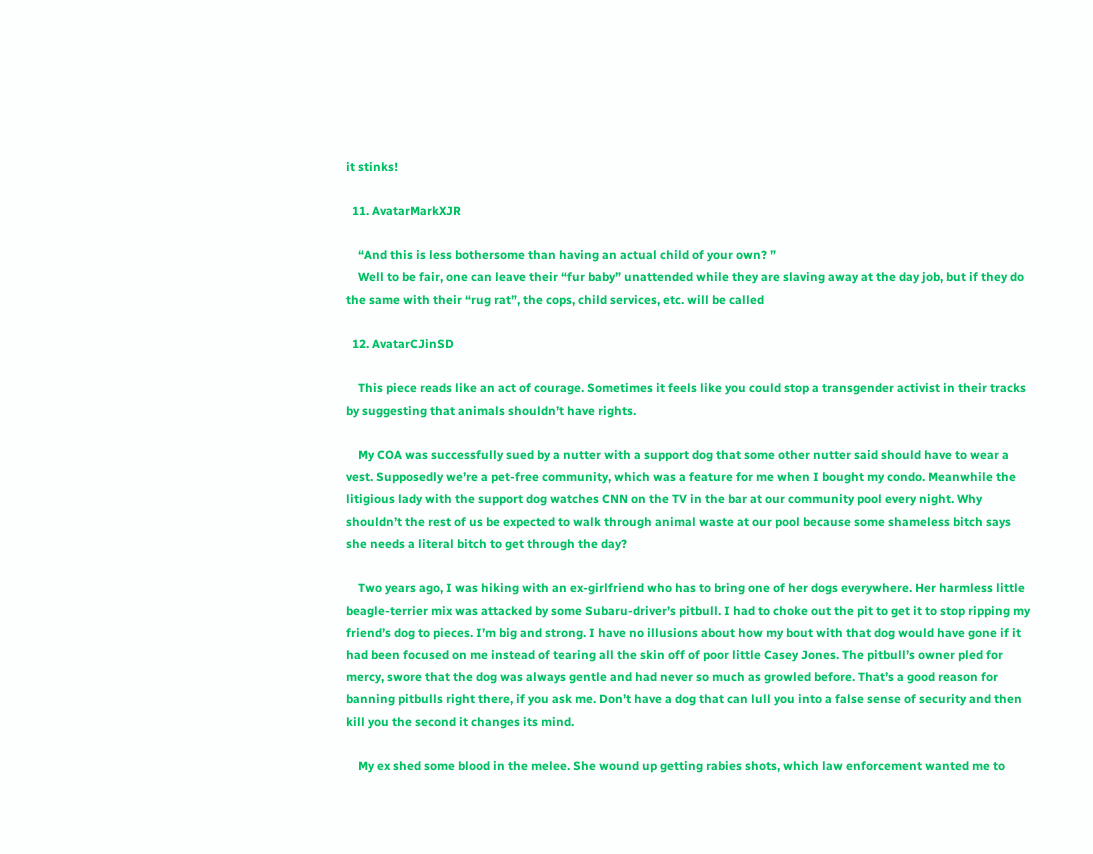it stinks!

  11. AvatarMarkXJR

    “And this is less bothersome than having an actual child of your own? ”
    Well to be fair, one can leave their “fur baby” unattended while they are slaving away at the day job, but if they do the same with their “rug rat”, the cops, child services, etc. will be called

  12. AvatarCJinSD

    This piece reads like an act of courage. Sometimes it feels like you could stop a transgender activist in their tracks by suggesting that animals shouldn’t have rights.

    My COA was successfully sued by a nutter with a support dog that some other nutter said should have to wear a vest. Supposedly we’re a pet-free community, which was a feature for me when I bought my condo. Meanwhile the litigious lady with the support dog watches CNN on the TV in the bar at our community pool every night. Why shouldn’t the rest of us be expected to walk through animal waste at our pool because some shameless bitch says she needs a literal bitch to get through the day?

    Two years ago, I was hiking with an ex-girlfriend who has to bring one of her dogs everywhere. Her harmless little beagle-terrier mix was attacked by some Subaru-driver’s pitbull. I had to choke out the pit to get it to stop ripping my friend’s dog to pieces. I’m big and strong. I have no illusions about how my bout with that dog would have gone if it had been focused on me instead of tearing all the skin off of poor little Casey Jones. The pitbull’s owner pled for mercy, swore that the dog was always gentle and had never so much as growled before. That’s a good reason for banning pitbulls right there, if you ask me. Don’t have a dog that can lull you into a false sense of security and then kill you the second it changes its mind.

    My ex shed some blood in the melee. She wound up getting rabies shots, which law enforcement wanted me to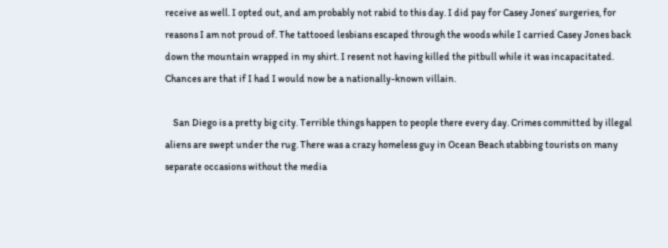receive as well. I opted out, and am probably not rabid to this day. I did pay for Casey Jones’ surgeries, for reasons I am not proud of. The tattooed lesbians escaped through the woods while I carried Casey Jones back down the mountain wrapped in my shirt. I resent not having killed the pitbull while it was incapacitated. Chances are that if I had I would now be a nationally-known villain.

    San Diego is a pretty big city. Terrible things happen to people there every day. Crimes committed by illegal aliens are swept under the rug. There was a crazy homeless guy in Ocean Beach stabbing tourists on many separate occasions without the media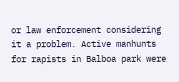or law enforcement considering it a problem. Active manhunts for rapists in Balboa park were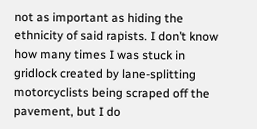not as important as hiding the ethnicity of said rapists. I don’t know how many times I was stuck in gridlock created by lane-splitting motorcyclists being scraped off the pavement, but I do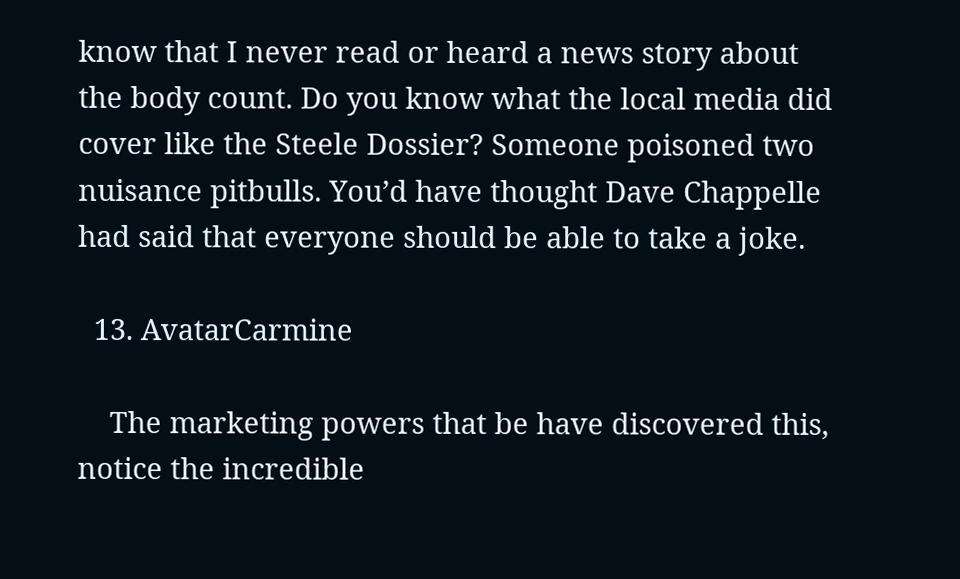know that I never read or heard a news story about the body count. Do you know what the local media did cover like the Steele Dossier? Someone poisoned two nuisance pitbulls. You’d have thought Dave Chappelle had said that everyone should be able to take a joke.

  13. AvatarCarmine

    The marketing powers that be have discovered this, notice the incredible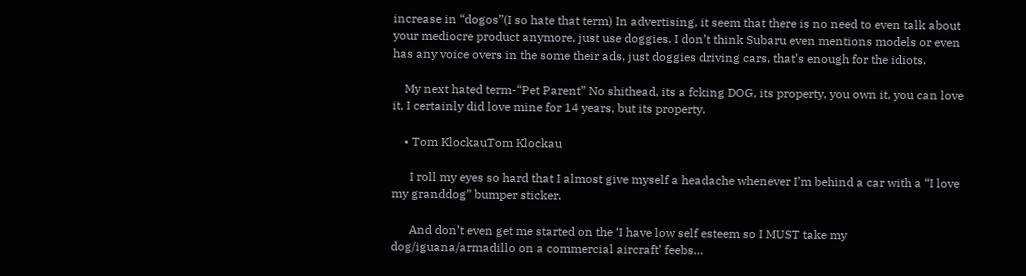increase in “dogos”(I so hate that term) In advertising, it seem that there is no need to even talk about your mediocre product anymore, just use doggies. I don’t think Subaru even mentions models or even has any voice overs in the some their ads, just doggies driving cars, that’s enough for the idiots.

    My next hated term-“Pet Parent” No shithead, its a fcking DOG, its property, you own it, you can love it, I certainly did love mine for 14 years, but its property.

    • Tom KlockauTom Klockau

      I roll my eyes so hard that I almost give myself a headache whenever I’m behind a car with a “I love my granddog” bumper sticker.

      And don’t even get me started on the ‘I have low self esteem so I MUST take my dog/iguana/armadillo on a commercial aircraft’ feebs…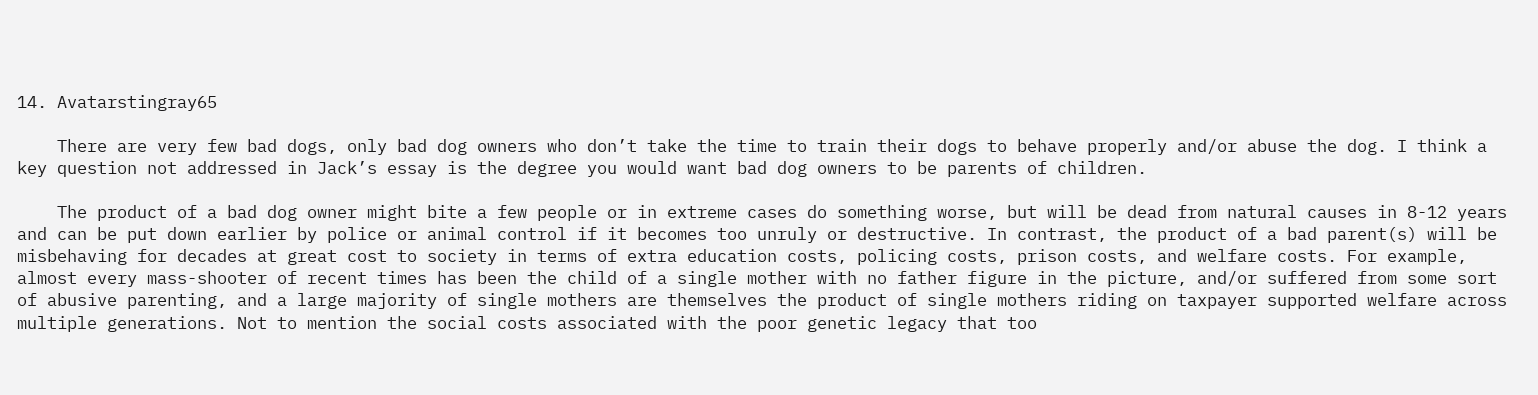14. Avatarstingray65

    There are very few bad dogs, only bad dog owners who don’t take the time to train their dogs to behave properly and/or abuse the dog. I think a key question not addressed in Jack’s essay is the degree you would want bad dog owners to be parents of children.

    The product of a bad dog owner might bite a few people or in extreme cases do something worse, but will be dead from natural causes in 8-12 years and can be put down earlier by police or animal control if it becomes too unruly or destructive. In contrast, the product of a bad parent(s) will be misbehaving for decades at great cost to society in terms of extra education costs, policing costs, prison costs, and welfare costs. For example, almost every mass-shooter of recent times has been the child of a single mother with no father figure in the picture, and/or suffered from some sort of abusive parenting, and a large majority of single mothers are themselves the product of single mothers riding on taxpayer supported welfare across multiple generations. Not to mention the social costs associated with the poor genetic legacy that too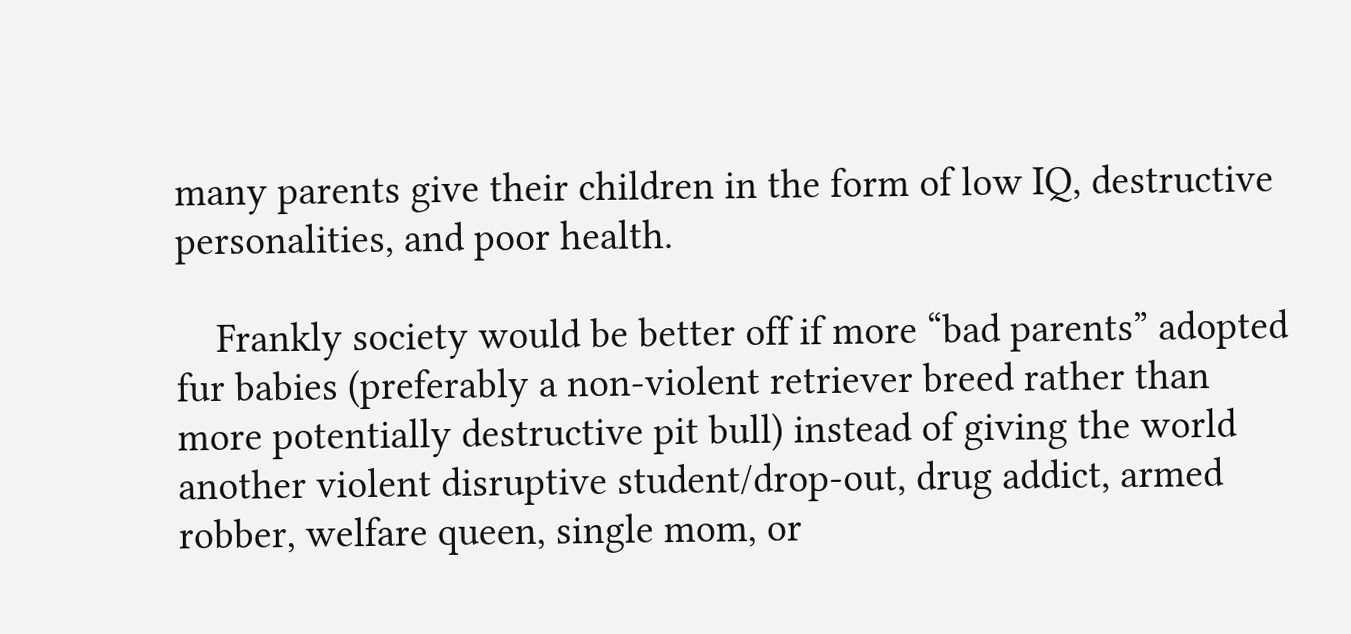many parents give their children in the form of low IQ, destructive personalities, and poor health.

    Frankly society would be better off if more “bad parents” adopted fur babies (preferably a non-violent retriever breed rather than more potentially destructive pit bull) instead of giving the world another violent disruptive student/drop-out, drug addict, armed robber, welfare queen, single mom, or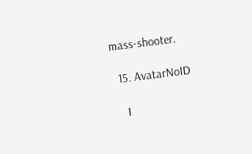mass-shooter.

  15. AvatarNoID

    I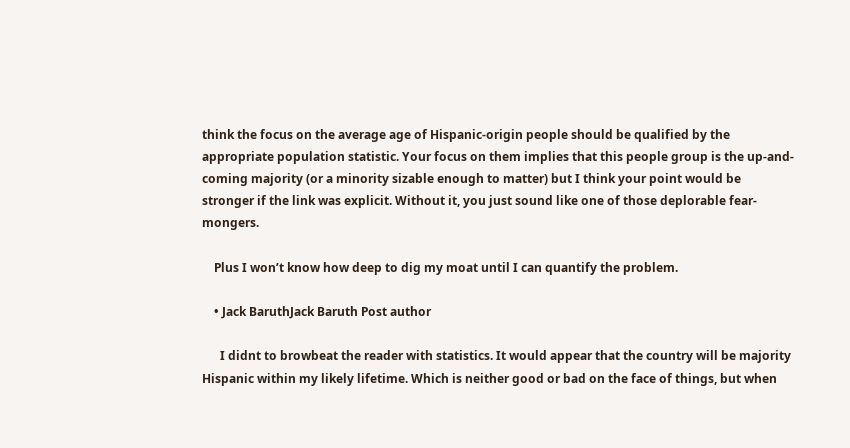think the focus on the average age of Hispanic-origin people should be qualified by the appropriate population statistic. Your focus on them implies that this people group is the up-and-coming majority (or a minority sizable enough to matter) but I think your point would be stronger if the link was explicit. Without it, you just sound like one of those deplorable fear-mongers.

    Plus I won’t know how deep to dig my moat until I can quantify the problem.

    • Jack BaruthJack Baruth Post author

      I didnt to browbeat the reader with statistics. It would appear that the country will be majority Hispanic within my likely lifetime. Which is neither good or bad on the face of things, but when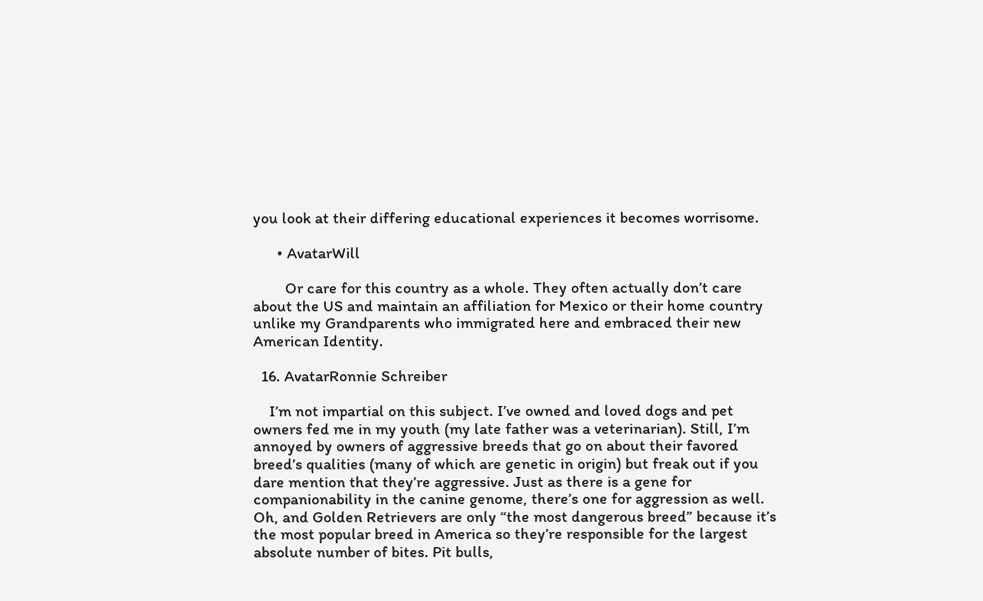you look at their differing educational experiences it becomes worrisome.

      • AvatarWill

        Or care for this country as a whole. They often actually don’t care about the US and maintain an affiliation for Mexico or their home country unlike my Grandparents who immigrated here and embraced their new American Identity.

  16. AvatarRonnie Schreiber

    I’m not impartial on this subject. I’ve owned and loved dogs and pet owners fed me in my youth (my late father was a veterinarian). Still, I’m annoyed by owners of aggressive breeds that go on about their favored breed’s qualities (many of which are genetic in origin) but freak out if you dare mention that they’re aggressive. Just as there is a gene for companionability in the canine genome, there’s one for aggression as well. Oh, and Golden Retrievers are only “the most dangerous breed” because it’s the most popular breed in America so they’re responsible for the largest absolute number of bites. Pit bulls,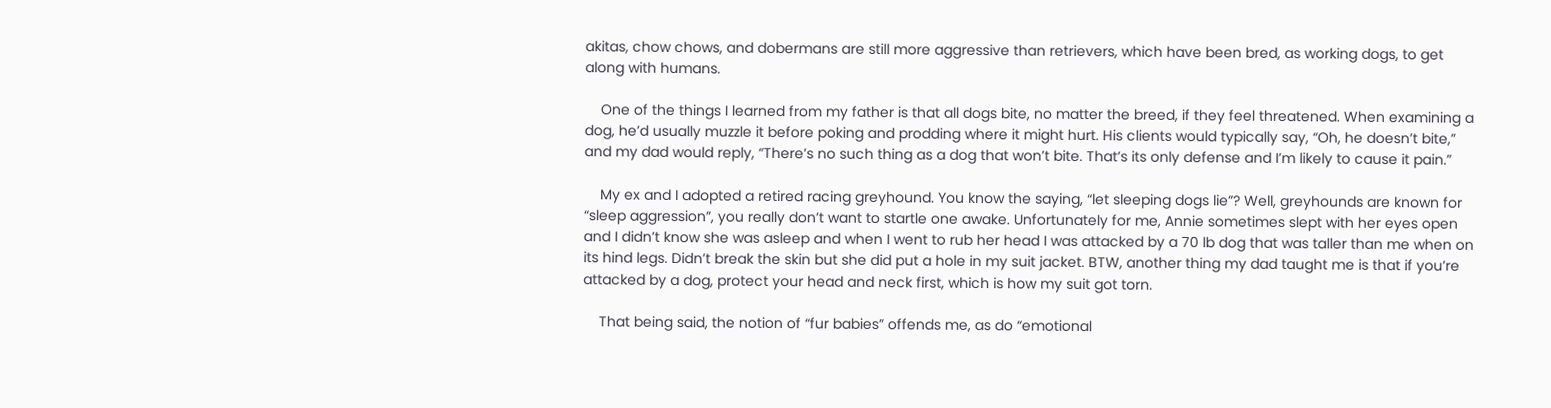akitas, chow chows, and dobermans are still more aggressive than retrievers, which have been bred, as working dogs, to get along with humans.

    One of the things I learned from my father is that all dogs bite, no matter the breed, if they feel threatened. When examining a dog, he’d usually muzzle it before poking and prodding where it might hurt. His clients would typically say, “Oh, he doesn’t bite,” and my dad would reply, “There’s no such thing as a dog that won’t bite. That’s its only defense and I’m likely to cause it pain.”

    My ex and I adopted a retired racing greyhound. You know the saying, “let sleeping dogs lie”? Well, greyhounds are known for “sleep aggression”, you really don’t want to startle one awake. Unfortunately for me, Annie sometimes slept with her eyes open and I didn’t know she was asleep and when I went to rub her head I was attacked by a 70 lb dog that was taller than me when on its hind legs. Didn’t break the skin but she did put a hole in my suit jacket. BTW, another thing my dad taught me is that if you’re attacked by a dog, protect your head and neck first, which is how my suit got torn.

    That being said, the notion of “fur babies” offends me, as do “emotional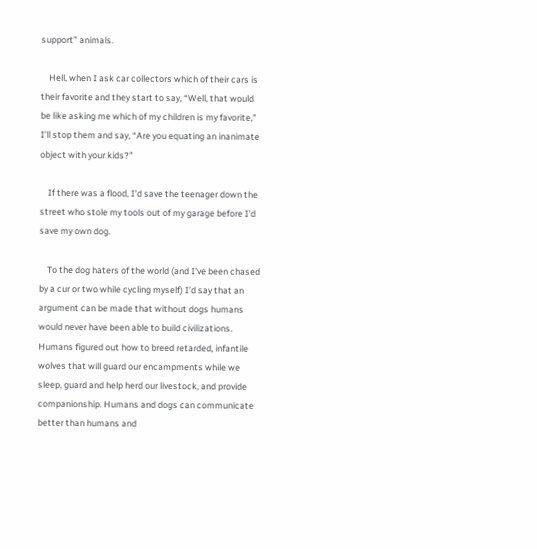support” animals.

    Hell, when I ask car collectors which of their cars is their favorite and they start to say, “Well, that would be like asking me which of my children is my favorite,” I’ll stop them and say, “Are you equating an inanimate object with your kids?”

    If there was a flood, I’d save the teenager down the street who stole my tools out of my garage before I’d save my own dog.

    To the dog haters of the world (and I’ve been chased by a cur or two while cycling myself) I’d say that an argument can be made that without dogs humans would never have been able to build civilizations. Humans figured out how to breed retarded, infantile wolves that will guard our encampments while we sleep, guard and help herd our livestock, and provide companionship. Humans and dogs can communicate better than humans and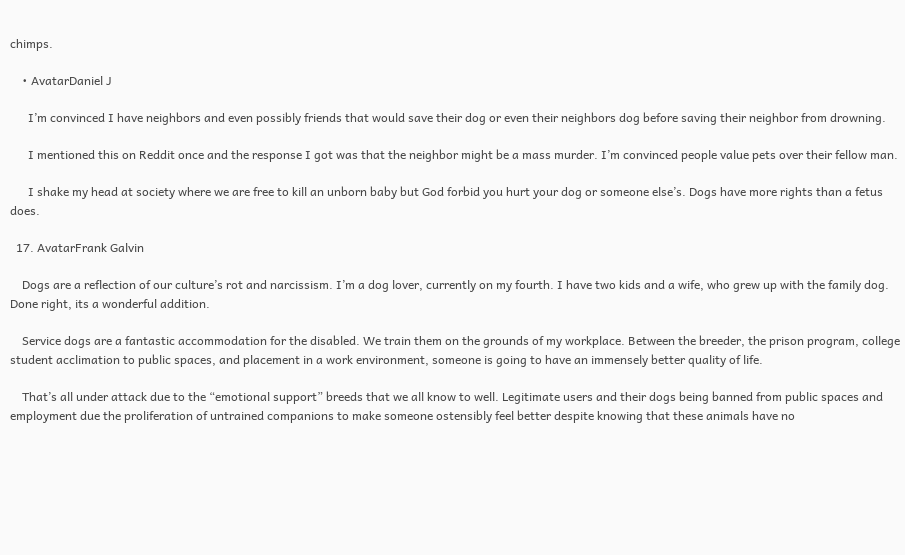chimps.

    • AvatarDaniel J

      I’m convinced I have neighbors and even possibly friends that would save their dog or even their neighbors dog before saving their neighbor from drowning.

      I mentioned this on Reddit once and the response I got was that the neighbor might be a mass murder. I’m convinced people value pets over their fellow man.

      I shake my head at society where we are free to kill an unborn baby but God forbid you hurt your dog or someone else’s. Dogs have more rights than a fetus does.

  17. AvatarFrank Galvin

    Dogs are a reflection of our culture’s rot and narcissism. I’m a dog lover, currently on my fourth. I have two kids and a wife, who grew up with the family dog. Done right, its a wonderful addition.

    Service dogs are a fantastic accommodation for the disabled. We train them on the grounds of my workplace. Between the breeder, the prison program, college student acclimation to public spaces, and placement in a work environment, someone is going to have an immensely better quality of life.

    That’s all under attack due to the “emotional support” breeds that we all know to well. Legitimate users and their dogs being banned from public spaces and employment due the proliferation of untrained companions to make someone ostensibly feel better despite knowing that these animals have no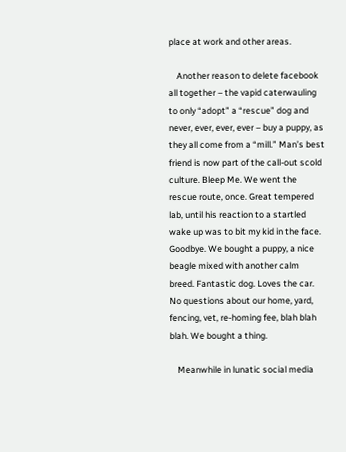place at work and other areas.

    Another reason to delete facebook all together – the vapid caterwauling to only “adopt” a “rescue” dog and never, ever, ever, ever – buy a puppy, as they all come from a “mill.” Man’s best friend is now part of the call-out scold culture. Bleep Me. We went the rescue route, once. Great tempered lab, until his reaction to a startled wake up was to bit my kid in the face. Goodbye. We bought a puppy, a nice beagle mixed with another calm breed. Fantastic dog. Loves the car. No questions about our home, yard, fencing, vet, re-homing fee, blah blah blah. We bought a thing.

    Meanwhile in lunatic social media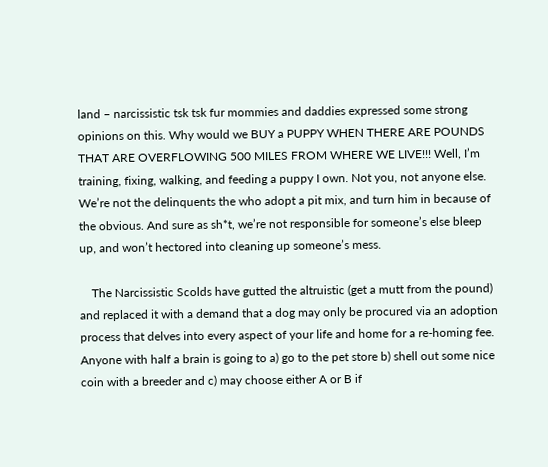land – narcissistic tsk tsk fur mommies and daddies expressed some strong opinions on this. Why would we BUY a PUPPY WHEN THERE ARE POUNDS THAT ARE OVERFLOWING 500 MILES FROM WHERE WE LIVE!!! Well, I’m training, fixing, walking, and feeding a puppy I own. Not you, not anyone else. We’re not the delinquents the who adopt a pit mix, and turn him in because of the obvious. And sure as sh*t, we’re not responsible for someone’s else bleep up, and won’t hectored into cleaning up someone’s mess.

    The Narcissistic Scolds have gutted the altruistic (get a mutt from the pound) and replaced it with a demand that a dog may only be procured via an adoption process that delves into every aspect of your life and home for a re-homing fee. Anyone with half a brain is going to a) go to the pet store b) shell out some nice coin with a breeder and c) may choose either A or B if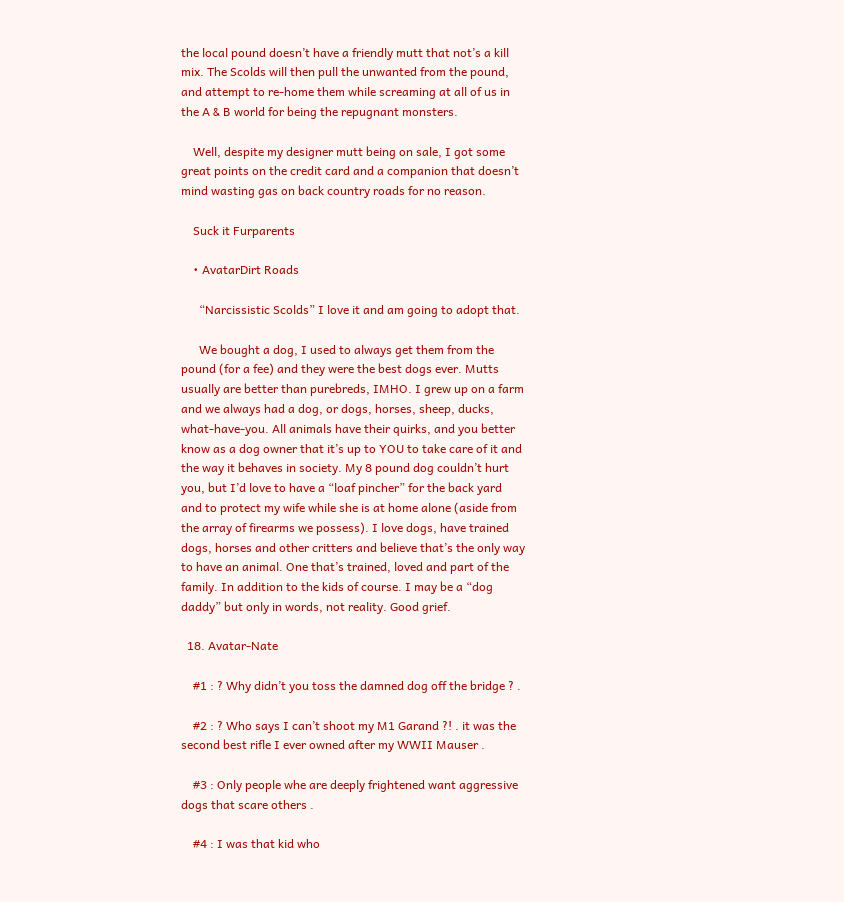the local pound doesn’t have a friendly mutt that not’s a kill mix. The Scolds will then pull the unwanted from the pound, and attempt to re-home them while screaming at all of us in the A & B world for being the repugnant monsters.

    Well, despite my designer mutt being on sale, I got some great points on the credit card and a companion that doesn’t mind wasting gas on back country roads for no reason.

    Suck it Furparents

    • AvatarDirt Roads

      “Narcissistic Scolds” I love it and am going to adopt that.

      We bought a dog, I used to always get them from the pound (for a fee) and they were the best dogs ever. Mutts usually are better than purebreds, IMHO. I grew up on a farm and we always had a dog, or dogs, horses, sheep, ducks, what-have-you. All animals have their quirks, and you better know as a dog owner that it’s up to YOU to take care of it and the way it behaves in society. My 8 pound dog couldn’t hurt you, but I’d love to have a “loaf pincher” for the back yard and to protect my wife while she is at home alone (aside from the array of firearms we possess). I love dogs, have trained dogs, horses and other critters and believe that’s the only way to have an animal. One that’s trained, loved and part of the family. In addition to the kids of course. I may be a “dog daddy” but only in words, not reality. Good grief.

  18. Avatar-Nate

    #1 : ? Why didn’t you toss the damned dog off the bridge ? .

    #2 : ? Who says I can’t shoot my M1 Garand ?! . it was the second best rifle I ever owned after my WWII Mauser .

    #3 : Only people whe are deeply frightened want aggressive dogs that scare others .

    #4 : I was that kid who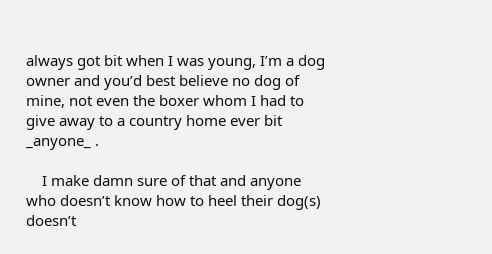always got bit when I was young, I’m a dog owner and you’d best believe no dog of mine, not even the boxer whom I had to give away to a country home ever bit _anyone_ .

    I make damn sure of that and anyone who doesn’t know how to heel their dog(s) doesn’t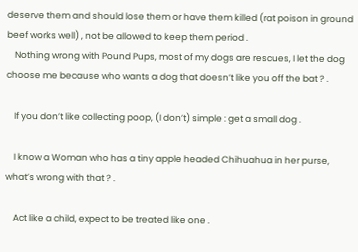deserve them and should lose them or have them killed (rat poison in ground beef works well) , not be allowed to keep them period .
    Nothing wrong with Pound Pups, most of my dogs are rescues, I let the dog choose me because who wants a dog that doesn’t like you off the bat ? .

    If you don’t like collecting poop, (I don’t) simple : get a small dog .

    I know a Woman who has a tiny apple headed Chihuahua in her purse, what’s wrong with that ? .

    Act like a child, expect to be treated like one .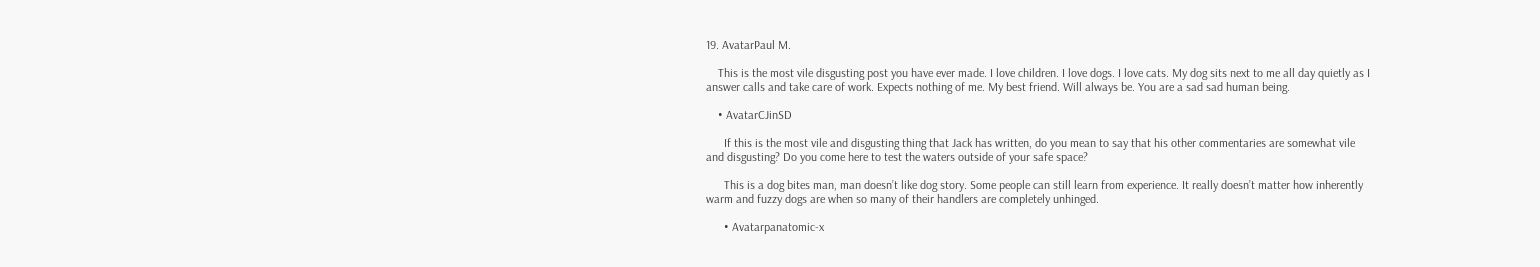19. AvatarPaul M.

    This is the most vile disgusting post you have ever made. I love children. I love dogs. I love cats. My dog sits next to me all day quietly as I answer calls and take care of work. Expects nothing of me. My best friend. Will always be. You are a sad sad human being.

    • AvatarCJinSD

      If this is the most vile and disgusting thing that Jack has written, do you mean to say that his other commentaries are somewhat vile and disgusting? Do you come here to test the waters outside of your safe space?

      This is a dog bites man, man doesn’t like dog story. Some people can still learn from experience. It really doesn’t matter how inherently warm and fuzzy dogs are when so many of their handlers are completely unhinged.

      • Avatarpanatomic-x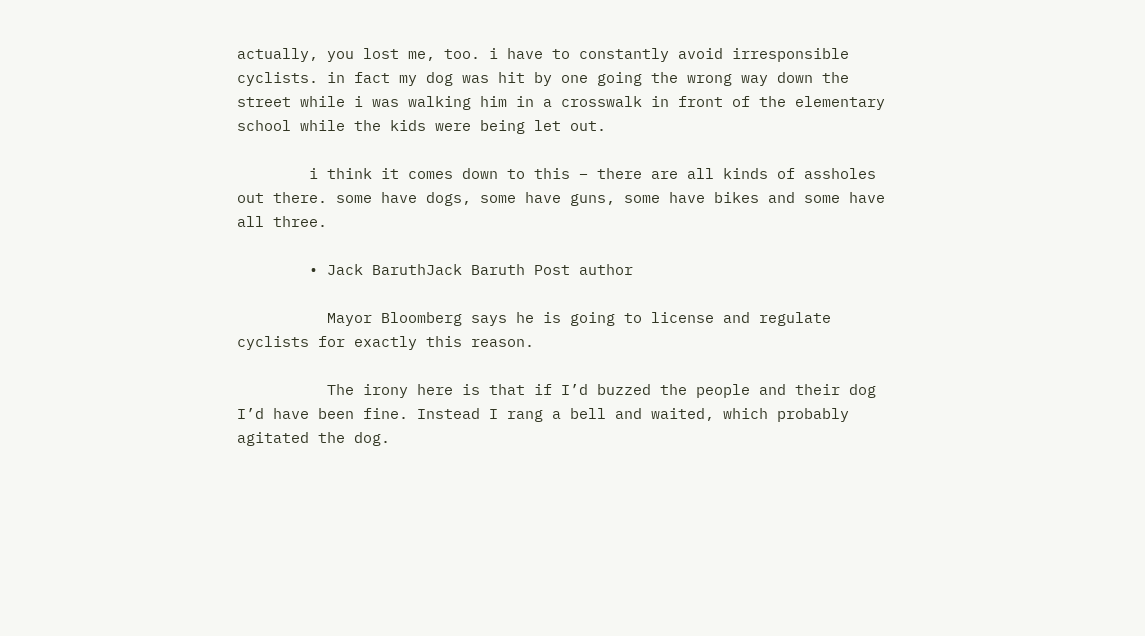actually, you lost me, too. i have to constantly avoid irresponsible cyclists. in fact my dog was hit by one going the wrong way down the street while i was walking him in a crosswalk in front of the elementary school while the kids were being let out.

        i think it comes down to this – there are all kinds of assholes out there. some have dogs, some have guns, some have bikes and some have all three.

        • Jack BaruthJack Baruth Post author

          Mayor Bloomberg says he is going to license and regulate cyclists for exactly this reason.

          The irony here is that if I’d buzzed the people and their dog I’d have been fine. Instead I rang a bell and waited, which probably agitated the dog.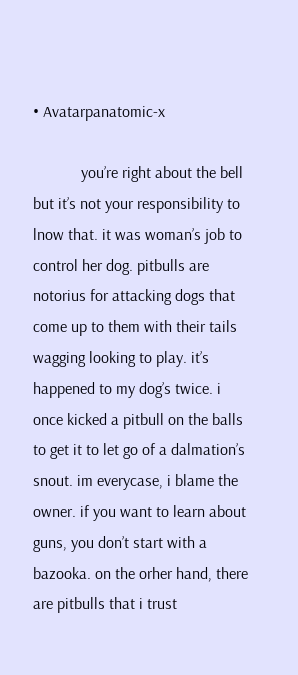• Avatarpanatomic-x

            you’re right about the bell but it’s not your responsibility to lnow that. it was woman’s job to control her dog. pitbulls are notorius for attacking dogs that come up to them with their tails wagging looking to play. it’s happened to my dog’s twice. i once kicked a pitbull on the balls to get it to let go of a dalmation’s snout. im everycase, i blame the owner. if you want to learn about guns, you don’t start with a bazooka. on the orher hand, there are pitbulls that i trust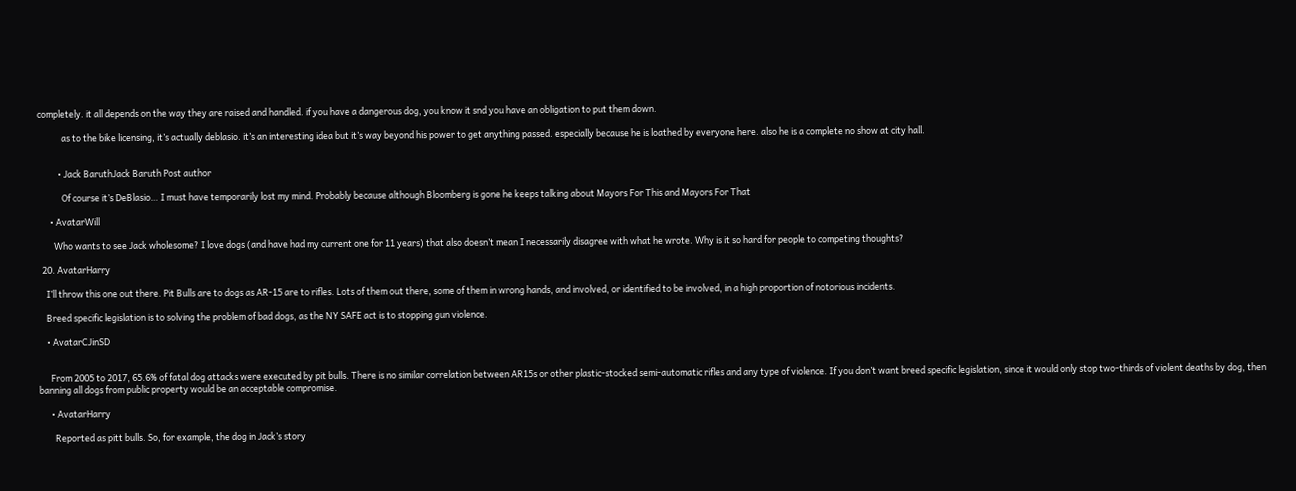completely. it all depends on the way they are raised and handled. if you have a dangerous dog, you know it snd you have an obligation to put them down.

            as to the bike licensing, it’s actually deblasio. it’s an interesting idea but it’s way beyond his power to get anything passed. especially because he is loathed by everyone here. also he is a complete no show at city hall.


          • Jack BaruthJack Baruth Post author

            Of course it’s DeBlasio… I must have temporarily lost my mind. Probably because although Bloomberg is gone he keeps talking about Mayors For This and Mayors For That

      • AvatarWill

        Who wants to see Jack wholesome? I love dogs (and have had my current one for 11 years) that also doesn’t mean I necessarily disagree with what he wrote. Why is it so hard for people to competing thoughts?

  20. AvatarHarry

    I’ll throw this one out there. Pit Bulls are to dogs as AR-15 are to rifles. Lots of them out there, some of them in wrong hands, and involved, or identified to be involved, in a high proportion of notorious incidents.

    Breed specific legislation is to solving the problem of bad dogs, as the NY SAFE act is to stopping gun violence.

    • AvatarCJinSD


      From 2005 to 2017, 65.6% of fatal dog attacks were executed by pit bulls. There is no similar correlation between AR15s or other plastic-stocked semi-automatic rifles and any type of violence. If you don’t want breed specific legislation, since it would only stop two-thirds of violent deaths by dog, then banning all dogs from public property would be an acceptable compromise.

      • AvatarHarry

        Reported as pitt bulls. So, for example, the dog in Jack’s story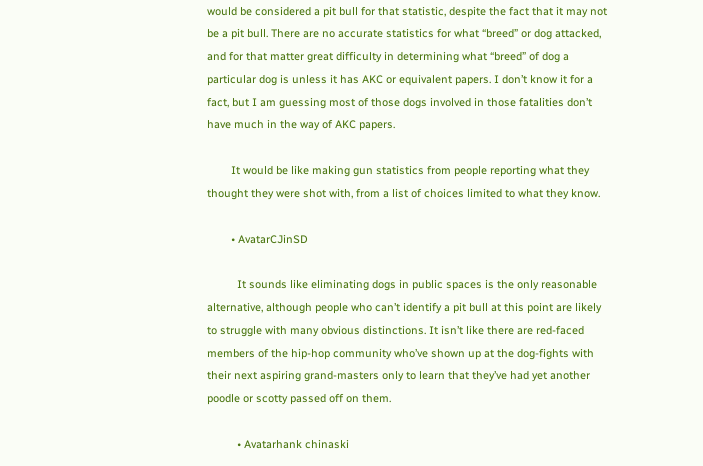would be considered a pit bull for that statistic, despite the fact that it may not be a pit bull. There are no accurate statistics for what “breed” or dog attacked, and for that matter great difficulty in determining what “breed” of dog a particular dog is unless it has AKC or equivalent papers. I don’t know it for a fact, but I am guessing most of those dogs involved in those fatalities don’t have much in the way of AKC papers.

        It would be like making gun statistics from people reporting what they thought they were shot with, from a list of choices limited to what they know.

        • AvatarCJinSD

          It sounds like eliminating dogs in public spaces is the only reasonable alternative, although people who can’t identify a pit bull at this point are likely to struggle with many obvious distinctions. It isn’t like there are red-faced members of the hip-hop community who’ve shown up at the dog-fights with their next aspiring grand-masters only to learn that they’ve had yet another poodle or scotty passed off on them.

          • Avatarhank chinaski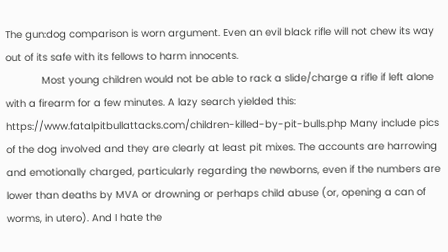The gun:dog comparison is worn argument. Even an evil black rifle will not chew its way out of its safe with its fellows to harm innocents.
            Most young children would not be able to rack a slide/charge a rifle if left alone with a firearm for a few minutes. A lazy search yielded this: https://www.fatalpitbullattacks.com/children-killed-by-pit-bulls.php Many include pics of the dog involved and they are clearly at least pit mixes. The accounts are harrowing and emotionally charged, particularly regarding the newborns, even if the numbers are lower than deaths by MVA or drowning or perhaps child abuse (or, opening a can of worms, in utero). And I hate the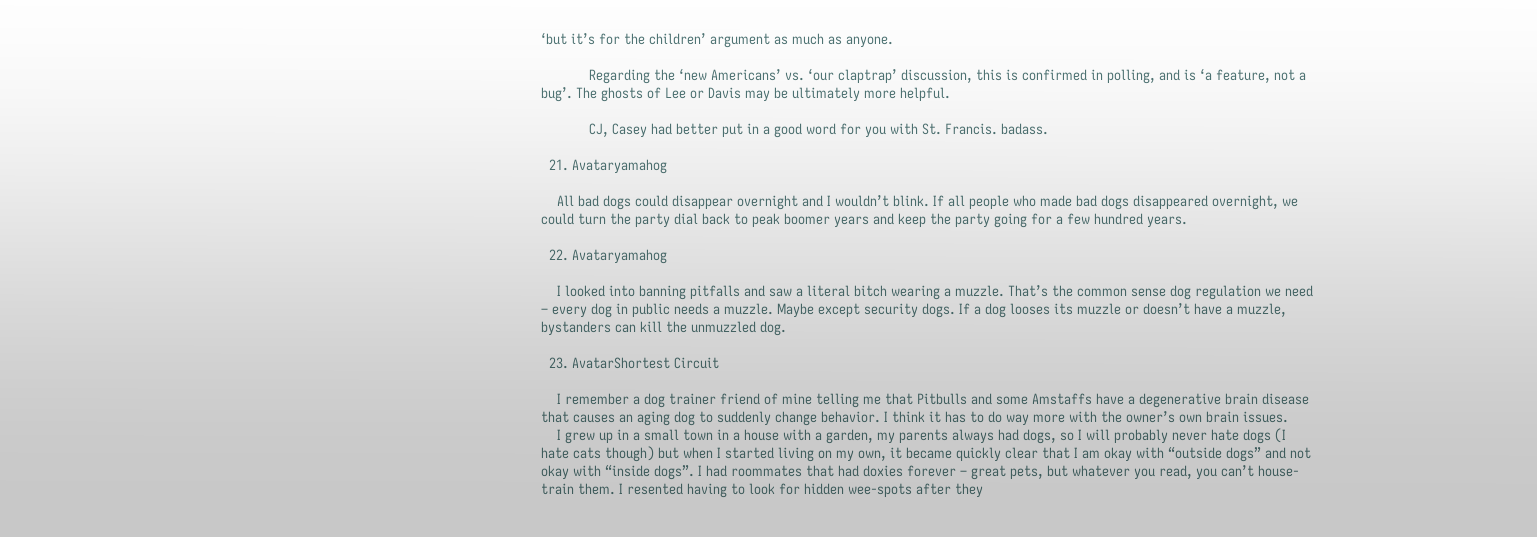‘but it’s for the children’ argument as much as anyone.

            Regarding the ‘new Americans’ vs. ‘our claptrap’ discussion, this is confirmed in polling, and is ‘a feature, not a bug’. The ghosts of Lee or Davis may be ultimately more helpful.

            CJ, Casey had better put in a good word for you with St. Francis. badass.

  21. Avataryamahog

    All bad dogs could disappear overnight and I wouldn’t blink. If all people who made bad dogs disappeared overnight, we could turn the party dial back to peak boomer years and keep the party going for a few hundred years.

  22. Avataryamahog

    I looked into banning pitfalls and saw a literal bitch wearing a muzzle. That’s the common sense dog regulation we need – every dog in public needs a muzzle. Maybe except security dogs. If a dog looses its muzzle or doesn’t have a muzzle, bystanders can kill the unmuzzled dog.

  23. AvatarShortest Circuit

    I remember a dog trainer friend of mine telling me that Pitbulls and some Amstaffs have a degenerative brain disease that causes an aging dog to suddenly change behavior. I think it has to do way more with the owner’s own brain issues.
    I grew up in a small town in a house with a garden, my parents always had dogs, so I will probably never hate dogs (I hate cats though) but when I started living on my own, it became quickly clear that I am okay with “outside dogs” and not okay with “inside dogs”. I had roommates that had doxies forever – great pets, but whatever you read, you can’t house-train them. I resented having to look for hidden wee-spots after they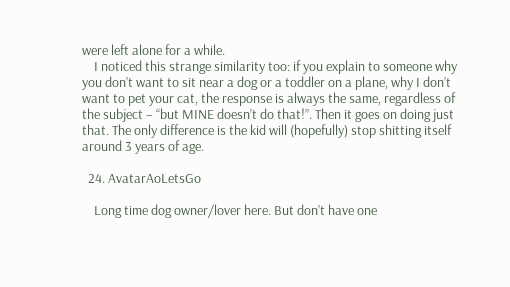were left alone for a while.
    I noticed this strange similarity too: if you explain to someone why you don’t want to sit near a dog or a toddler on a plane, why I don’t want to pet your cat, the response is always the same, regardless of the subject – “but MINE doesn’t do that!”. Then it goes on doing just that. The only difference is the kid will (hopefully) stop shitting itself around 3 years of age.

  24. AvatarAoLetsGo

    Long time dog owner/lover here. But don’t have one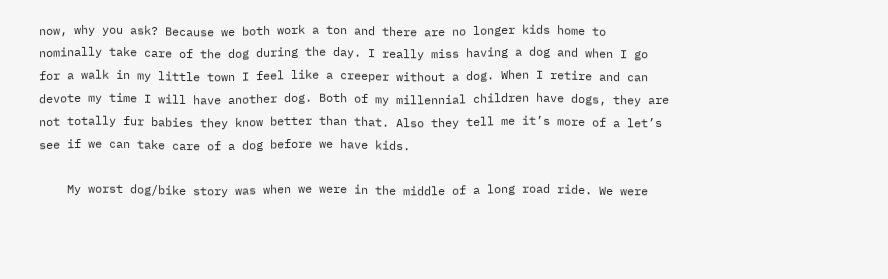now, why you ask? Because we both work a ton and there are no longer kids home to nominally take care of the dog during the day. I really miss having a dog and when I go for a walk in my little town I feel like a creeper without a dog. When I retire and can devote my time I will have another dog. Both of my millennial children have dogs, they are not totally fur babies they know better than that. Also they tell me it’s more of a let’s see if we can take care of a dog before we have kids.

    My worst dog/bike story was when we were in the middle of a long road ride. We were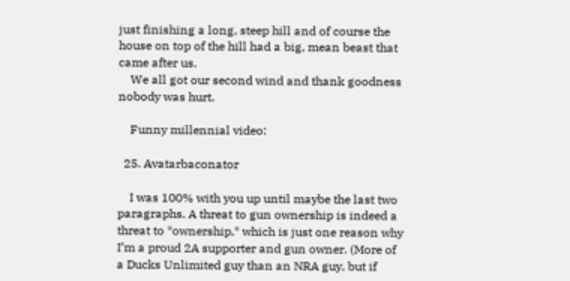just finishing a long, steep hill and of course the house on top of the hill had a big, mean beast that came after us.
    We all got our second wind and thank goodness nobody was hurt.

    Funny millennial video:

  25. Avatarbaconator

    I was 100% with you up until maybe the last two paragraphs. A threat to gun ownership is indeed a threat to *ownership,* which is just one reason why I’m a proud 2A supporter and gun owner. (More of a Ducks Unlimited guy than an NRA guy, but if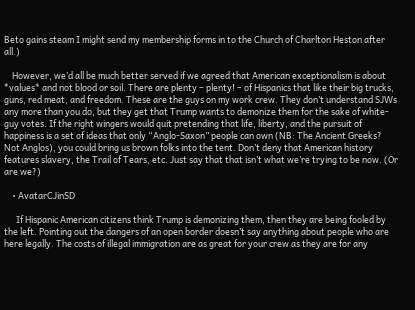Beto gains steam I might send my membership forms in to the Church of Charlton Heston after all.)

    However, we’d all be much better served if we agreed that American exceptionalism is about *values* and not blood or soil. There are plenty – plenty! – of Hispanics that like their big trucks, guns, red meat, and freedom. These are the guys on my work crew. They don’t understand SJWs any more than you do, but they get that Trump wants to demonize them for the sake of white-guy votes. If the right wingers would quit pretending that life, liberty, and the pursuit of happiness is a set of ideas that only “Anglo-Saxon” people can own (NB: The Ancient Greeks? Not Anglos), you could bring us brown folks into the tent. Don’t deny that American history features slavery, the Trail of Tears, etc. Just say that that isn’t what we’re trying to be now. (Or are we?)

    • AvatarCJinSD

      If Hispanic American citizens think Trump is demonizing them, then they are being fooled by the left. Pointing out the dangers of an open border doesn’t say anything about people who are here legally. The costs of illegal immigration are as great for your crew as they are for any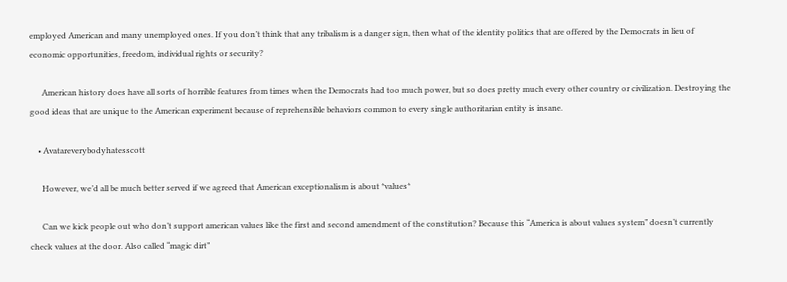employed American and many unemployed ones. If you don’t think that any tribalism is a danger sign, then what of the identity politics that are offered by the Democrats in lieu of economic opportunities, freedom, individual rights or security?

      American history does have all sorts of horrible features from times when the Democrats had too much power, but so does pretty much every other country or civilization. Destroying the good ideas that are unique to the American experiment because of reprehensible behaviors common to every single authoritarian entity is insane.

    • Avatareverybodyhatesscott

      However, we’d all be much better served if we agreed that American exceptionalism is about *values*

      Can we kick people out who don’t support american values like the first and second amendment of the constitution? Because this “America is about values system” doesn’t currently check values at the door. Also called “magic dirt”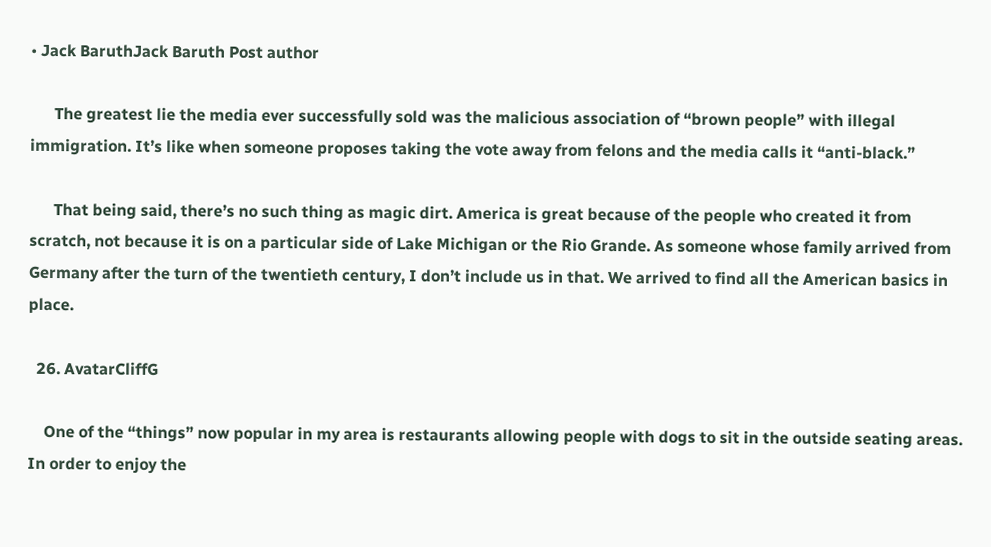• Jack BaruthJack Baruth Post author

      The greatest lie the media ever successfully sold was the malicious association of “brown people” with illegal immigration. It’s like when someone proposes taking the vote away from felons and the media calls it “anti-black.”

      That being said, there’s no such thing as magic dirt. America is great because of the people who created it from scratch, not because it is on a particular side of Lake Michigan or the Rio Grande. As someone whose family arrived from Germany after the turn of the twentieth century, I don’t include us in that. We arrived to find all the American basics in place.

  26. AvatarCliffG

    One of the “things” now popular in my area is restaurants allowing people with dogs to sit in the outside seating areas. In order to enjoy the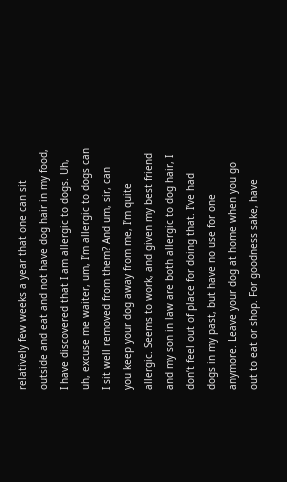relatively few weeks a year that one can sit outside and eat and not have dog hair in my food, I have discovered that I am allergic to dogs. Uh, uh, excuse me waiter, um, I’m allergic to dogs can I sit well removed from them? And um, sir, can you keep your dog away from me, I’m quite allergic. Seems to work, and given my best friend and my son in law are both allergic to dog hair, I don’t feel out of place for doing that. I’ve had dogs in my past, but have no use for one anymore. Leave your dog at home when you go out to eat or shop. For goodness sake, have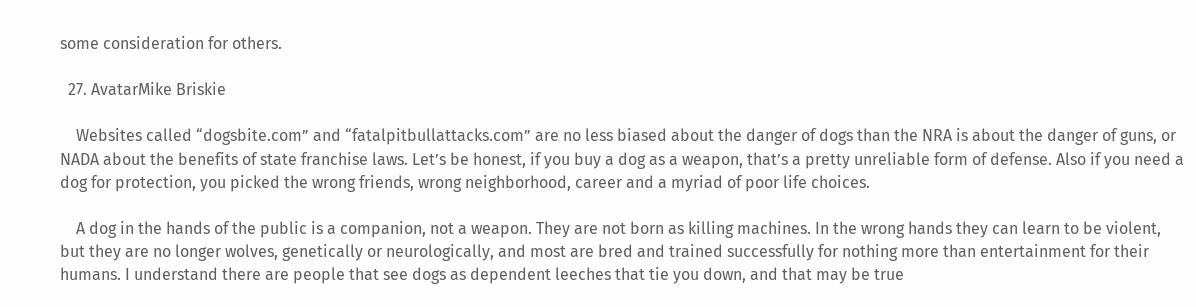some consideration for others.

  27. AvatarMike Briskie

    Websites called “dogsbite.com” and “fatalpitbullattacks.com” are no less biased about the danger of dogs than the NRA is about the danger of guns, or NADA about the benefits of state franchise laws. Let’s be honest, if you buy a dog as a weapon, that’s a pretty unreliable form of defense. Also if you need a dog for protection, you picked the wrong friends, wrong neighborhood, career and a myriad of poor life choices.

    A dog in the hands of the public is a companion, not a weapon. They are not born as killing machines. In the wrong hands they can learn to be violent, but they are no longer wolves, genetically or neurologically, and most are bred and trained successfully for nothing more than entertainment for their humans. I understand there are people that see dogs as dependent leeches that tie you down, and that may be true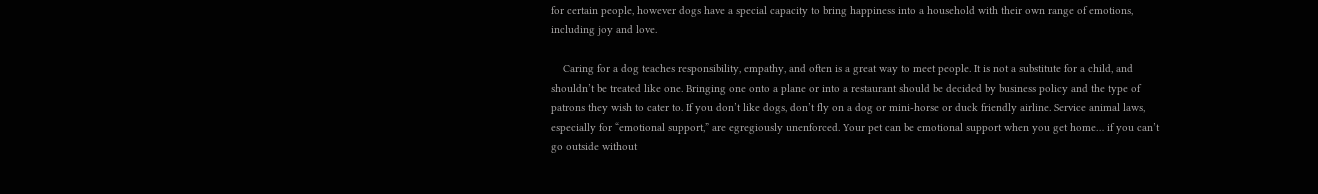for certain people, however dogs have a special capacity to bring happiness into a household with their own range of emotions, including joy and love.

    Caring for a dog teaches responsibility, empathy, and often is a great way to meet people. It is not a substitute for a child, and shouldn’t be treated like one. Bringing one onto a plane or into a restaurant should be decided by business policy and the type of patrons they wish to cater to. If you don’t like dogs, don’t fly on a dog or mini-horse or duck friendly airline. Service animal laws, especially for “emotional support,” are egregiously unenforced. Your pet can be emotional support when you get home… if you can’t go outside without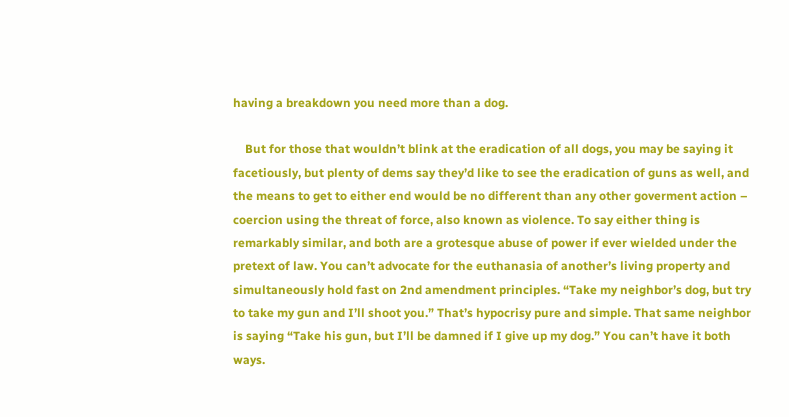having a breakdown you need more than a dog.

    But for those that wouldn’t blink at the eradication of all dogs, you may be saying it facetiously, but plenty of dems say they’d like to see the eradication of guns as well, and the means to get to either end would be no different than any other goverment action – coercion using the threat of force, also known as violence. To say either thing is remarkably similar, and both are a grotesque abuse of power if ever wielded under the pretext of law. You can’t advocate for the euthanasia of another’s living property and simultaneously hold fast on 2nd amendment principles. “Take my neighbor’s dog, but try to take my gun and I’ll shoot you.” That’s hypocrisy pure and simple. That same neighbor is saying “Take his gun, but I’ll be damned if I give up my dog.” You can’t have it both ways.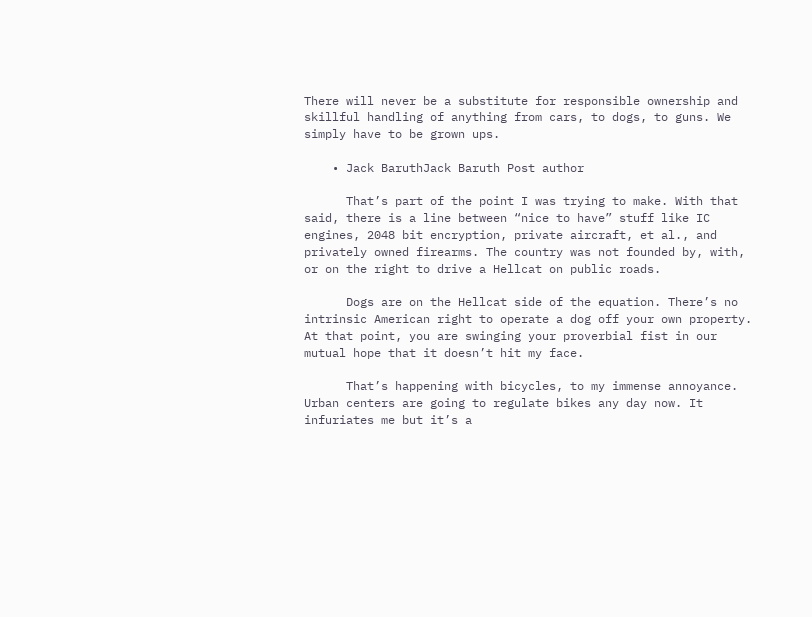There will never be a substitute for responsible ownership and skillful handling of anything from cars, to dogs, to guns. We simply have to be grown ups.

    • Jack BaruthJack Baruth Post author

      That’s part of the point I was trying to make. With that said, there is a line between “nice to have” stuff like IC engines, 2048 bit encryption, private aircraft, et al., and privately owned firearms. The country was not founded by, with, or on the right to drive a Hellcat on public roads.

      Dogs are on the Hellcat side of the equation. There’s no intrinsic American right to operate a dog off your own property. At that point, you are swinging your proverbial fist in our mutual hope that it doesn’t hit my face.

      That’s happening with bicycles, to my immense annoyance. Urban centers are going to regulate bikes any day now. It infuriates me but it’s a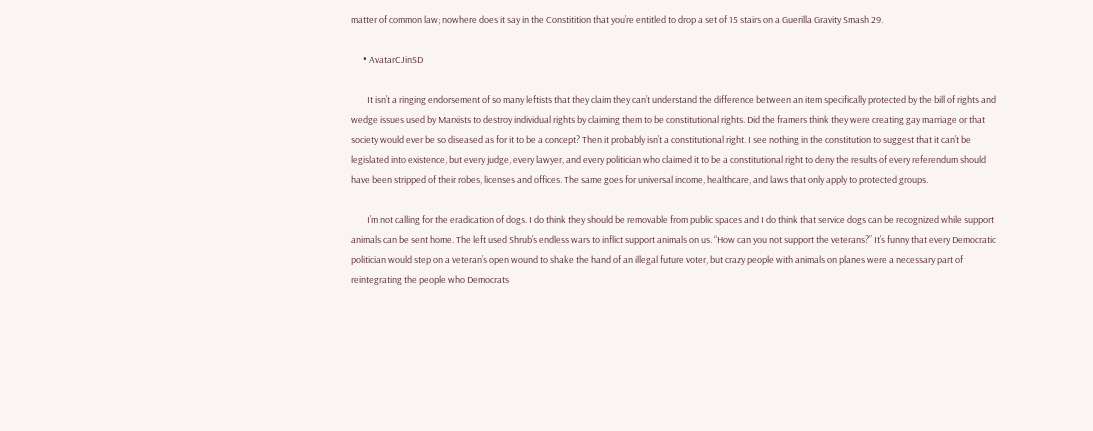matter of common law; nowhere does it say in the Constitition that you’re entitled to drop a set of 15 stairs on a Guerilla Gravity Smash 29.

      • AvatarCJinSD

        It isn’t a ringing endorsement of so many leftists that they claim they can’t understand the difference between an item specifically protected by the bill of rights and wedge issues used by Marxists to destroy individual rights by claiming them to be constitutional rights. Did the framers think they were creating gay marriage or that society would ever be so diseased as for it to be a concept? Then it probably isn’t a constitutional right. I see nothing in the constitution to suggest that it can’t be legislated into existence, but every judge, every lawyer, and every politician who claimed it to be a constitutional right to deny the results of every referendum should have been stripped of their robes, licenses and offices. The same goes for universal income, healthcare, and laws that only apply to protected groups.

        I’m not calling for the eradication of dogs. I do think they should be removable from public spaces and I do think that service dogs can be recognized while support animals can be sent home. The left used Shrub’s endless wars to inflict support animals on us. “How can you not support the veterans?” It’s funny that every Democratic politician would step on a veteran’s open wound to shake the hand of an illegal future voter, but crazy people with animals on planes were a necessary part of reintegrating the people who Democrats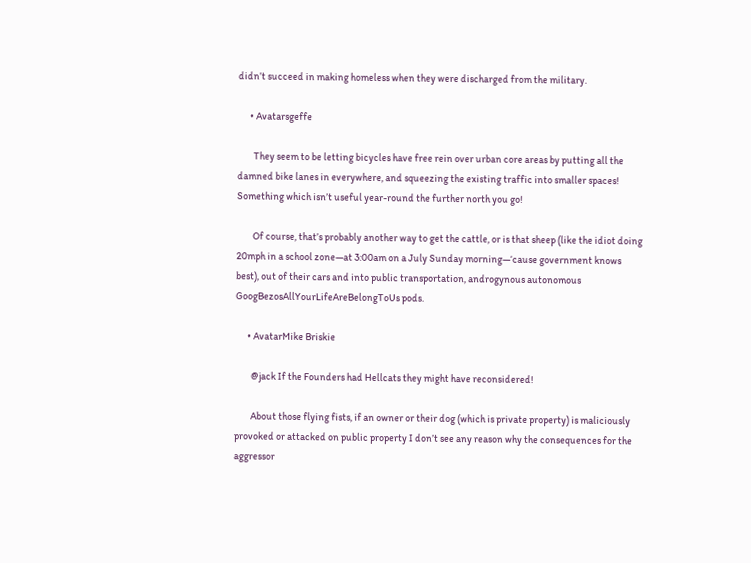didn’t succeed in making homeless when they were discharged from the military.

      • Avatarsgeffe

        They seem to be letting bicycles have free rein over urban core areas by putting all the damned bike lanes in everywhere, and squeezing the existing traffic into smaller spaces! Something which isn’t useful year-round the further north you go!

        Of course, that’s probably another way to get the cattle, or is that sheep (like the idiot doing 20mph in a school zone—at 3:00am on a July Sunday morning—‘cause government knows best), out of their cars and into public transportation, androgynous autonomous GoogBezosAllYourLifeAreBelongToUs pods.

      • AvatarMike Briskie

        @jack If the Founders had Hellcats they might have reconsidered!

        About those flying fists, if an owner or their dog (which is private property) is maliciously provoked or attacked on public property I don’t see any reason why the consequences for the aggressor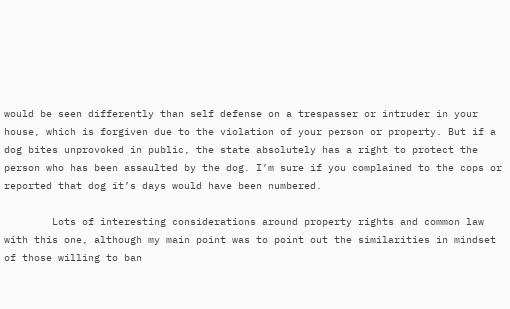would be seen differently than self defense on a trespasser or intruder in your house, which is forgiven due to the violation of your person or property. But if a dog bites unprovoked in public, the state absolutely has a right to protect the person who has been assaulted by the dog. I’m sure if you complained to the cops or reported that dog it’s days would have been numbered.

        Lots of interesting considerations around property rights and common law with this one, although my main point was to point out the similarities in mindset of those willing to ban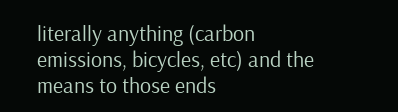literally anything (carbon emissions, bicycles, etc) and the means to those ends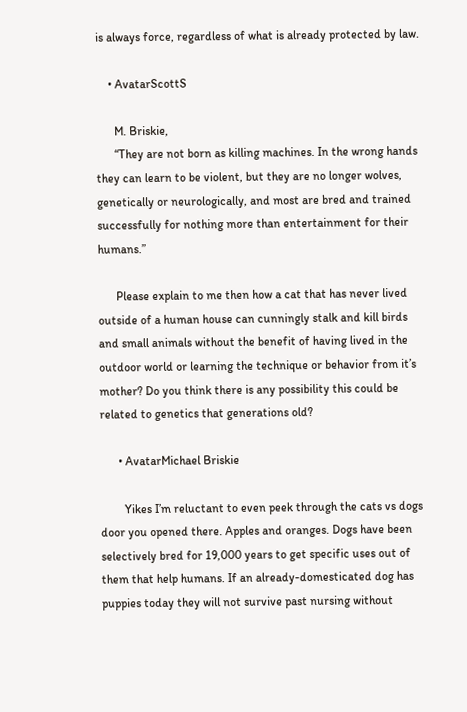is always force, regardless of what is already protected by law.

    • AvatarScottS

      M. Briskie,
      “They are not born as killing machines. In the wrong hands they can learn to be violent, but they are no longer wolves, genetically or neurologically, and most are bred and trained successfully for nothing more than entertainment for their humans.”

      Please explain to me then how a cat that has never lived outside of a human house can cunningly stalk and kill birds and small animals without the benefit of having lived in the outdoor world or learning the technique or behavior from it’s mother? Do you think there is any possibility this could be related to genetics that generations old?

      • AvatarMichael Briskie

        Yikes I’m reluctant to even peek through the cats vs dogs door you opened there. Apples and oranges. Dogs have been selectively bred for 19,000 years to get specific uses out of them that help humans. If an already-domesticated dog has puppies today they will not survive past nursing without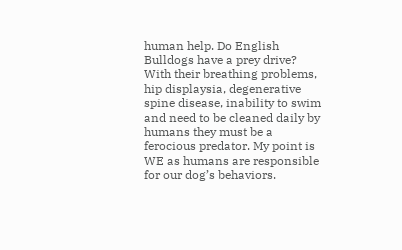human help. Do English Bulldogs have a prey drive? With their breathing problems, hip displaysia, degenerative spine disease, inability to swim and need to be cleaned daily by humans they must be a ferocious predator. My point is WE as humans are responsible for our dog’s behaviors.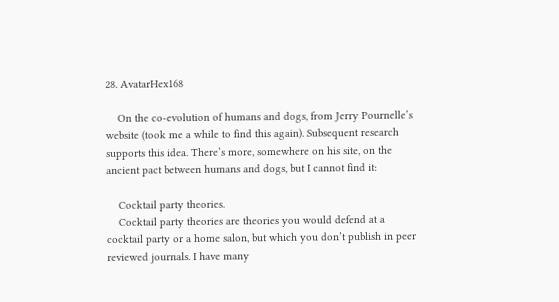28. AvatarHex168

    On the co-evolution of humans and dogs, from Jerry Pournelle’s website (took me a while to find this again). Subsequent research supports this idea. There’s more, somewhere on his site, on the ancient pact between humans and dogs, but I cannot find it:

    Cocktail party theories.
    Cocktail party theories are theories you would defend at a cocktail party or a home salon, but which you don’t publish in peer reviewed journals. I have many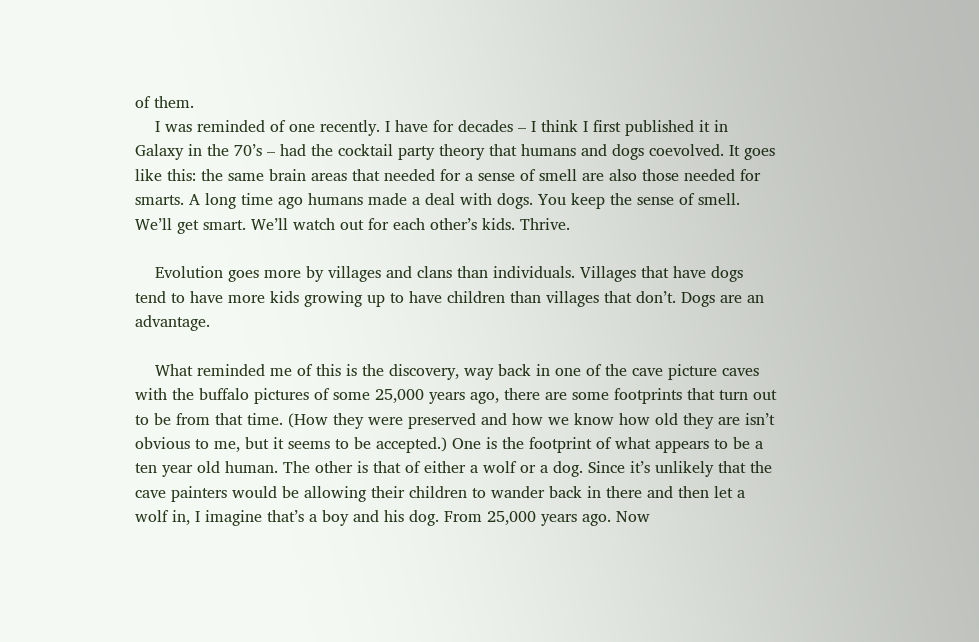of them.
    I was reminded of one recently. I have for decades – I think I first published it in Galaxy in the 70’s – had the cocktail party theory that humans and dogs coevolved. It goes like this: the same brain areas that needed for a sense of smell are also those needed for smarts. A long time ago humans made a deal with dogs. You keep the sense of smell. We’ll get smart. We’ll watch out for each other’s kids. Thrive.

    Evolution goes more by villages and clans than individuals. Villages that have dogs tend to have more kids growing up to have children than villages that don’t. Dogs are an advantage.

    What reminded me of this is the discovery, way back in one of the cave picture caves with the buffalo pictures of some 25,000 years ago, there are some footprints that turn out to be from that time. (How they were preserved and how we know how old they are isn’t obvious to me, but it seems to be accepted.) One is the footprint of what appears to be a ten year old human. The other is that of either a wolf or a dog. Since it’s unlikely that the cave painters would be allowing their children to wander back in there and then let a wolf in, I imagine that’s a boy and his dog. From 25,000 years ago. Now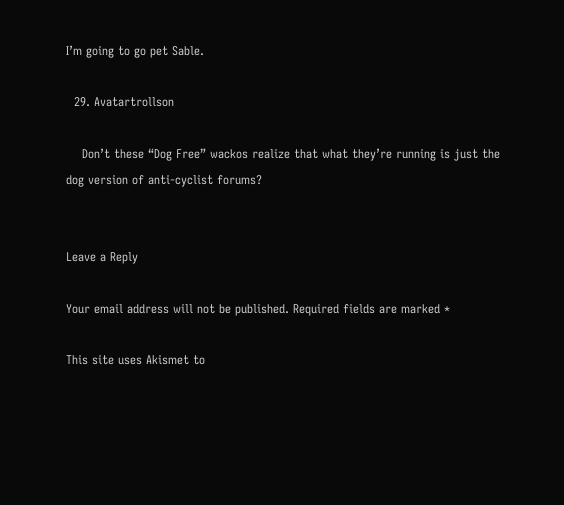I’m going to go pet Sable.

  29. Avatartrollson

    Don’t these “Dog Free” wackos realize that what they’re running is just the dog version of anti-cyclist forums?


Leave a Reply

Your email address will not be published. Required fields are marked *

This site uses Akismet to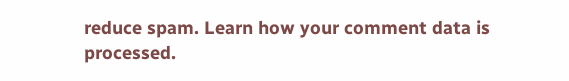reduce spam. Learn how your comment data is processed.